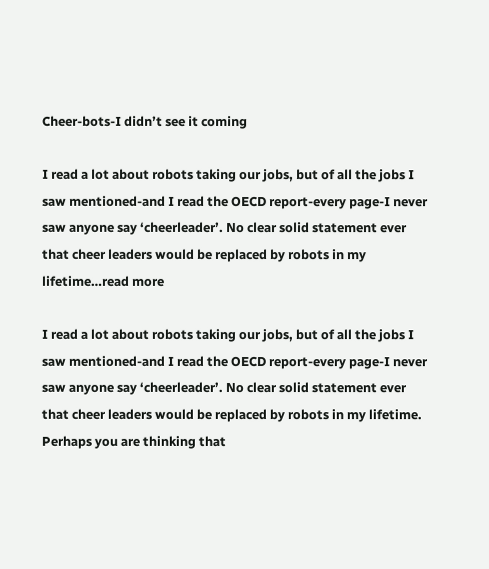Cheer-bots-I didn’t see it coming

I read a lot about robots taking our jobs, but of all the jobs I saw mentioned-and I read the OECD report-every page-I never saw anyone say ‘cheerleader’. No clear solid statement ever that cheer leaders would be replaced by robots in my lifetime…read more

I read a lot about robots taking our jobs, but of all the jobs I saw mentioned-and I read the OECD report-every page-I never saw anyone say ‘cheerleader’. No clear solid statement ever that cheer leaders would be replaced by robots in my lifetime. Perhaps you are thinking that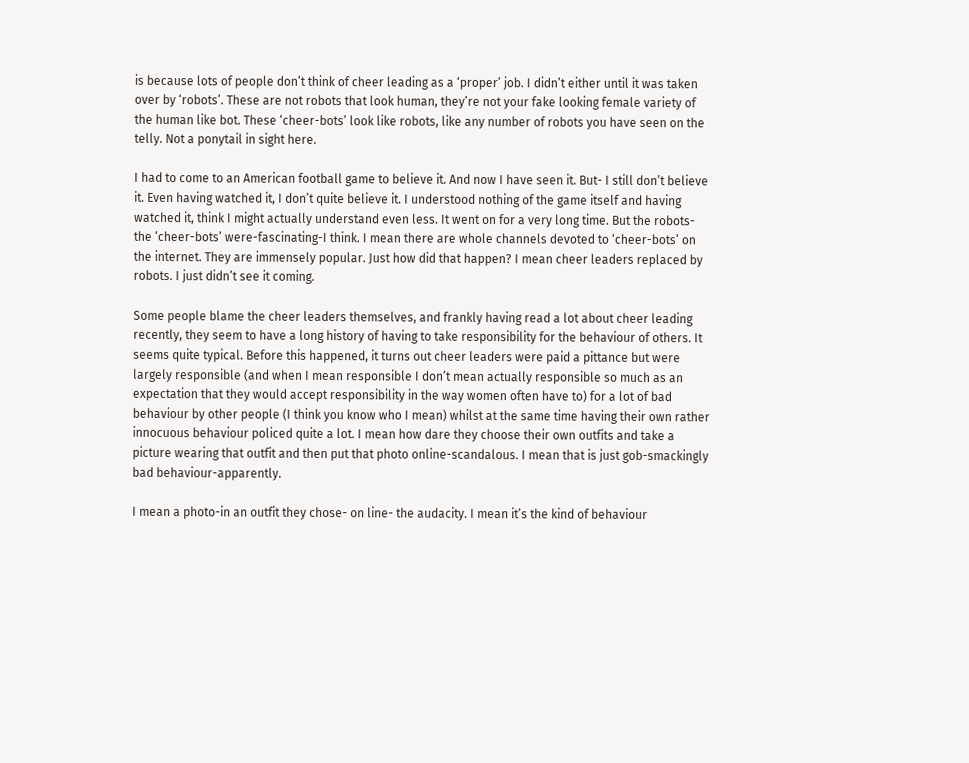is because lots of people don’t think of cheer leading as a ‘proper’ job. I didn’t either until it was taken over by ‘robots’. These are not robots that look human, they’re not your fake looking female variety of the human like bot. These ‘cheer-bots’ look like robots, like any number of robots you have seen on the telly. Not a ponytail in sight here.

I had to come to an American football game to believe it. And now I have seen it. But- I still don’t believe it. Even having watched it, I don’t quite believe it. I understood nothing of the game itself and having watched it, think I might actually understand even less. It went on for a very long time. But the robots-the ‘cheer-bots’ were-fascinating-I think. I mean there are whole channels devoted to ‘cheer-bots’ on the internet. They are immensely popular. Just how did that happen? I mean cheer leaders replaced by robots. I just didn’t see it coming.

Some people blame the cheer leaders themselves, and frankly having read a lot about cheer leading recently, they seem to have a long history of having to take responsibility for the behaviour of others. It seems quite typical. Before this happened, it turns out cheer leaders were paid a pittance but were largely responsible (and when I mean responsible I don’t mean actually responsible so much as an expectation that they would accept responsibility in the way women often have to) for a lot of bad behaviour by other people (I think you know who I mean) whilst at the same time having their own rather innocuous behaviour policed quite a lot. I mean how dare they choose their own outfits and take a picture wearing that outfit and then put that photo online-scandalous. I mean that is just gob-smackingly bad behaviour-apparently.

I mean a photo-in an outfit they chose- on line- the audacity. I mean it’s the kind of behaviour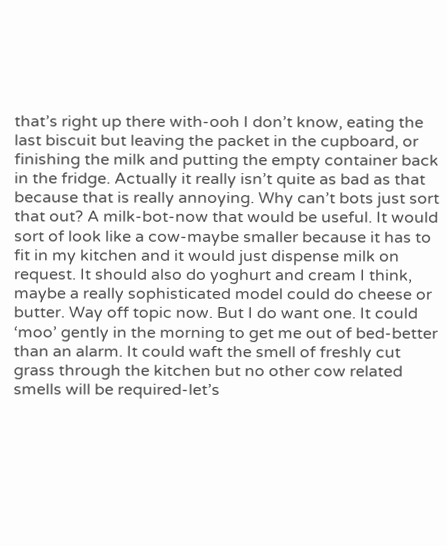that’s right up there with-ooh I don’t know, eating the last biscuit but leaving the packet in the cupboard, or finishing the milk and putting the empty container back in the fridge. Actually it really isn’t quite as bad as that because that is really annoying. Why can’t bots just sort that out? A milk-bot-now that would be useful. It would sort of look like a cow-maybe smaller because it has to fit in my kitchen and it would just dispense milk on request. It should also do yoghurt and cream I think, maybe a really sophisticated model could do cheese or butter. Way off topic now. But I do want one. It could ‘moo’ gently in the morning to get me out of bed-better than an alarm. It could waft the smell of freshly cut grass through the kitchen but no other cow related smells will be required-let’s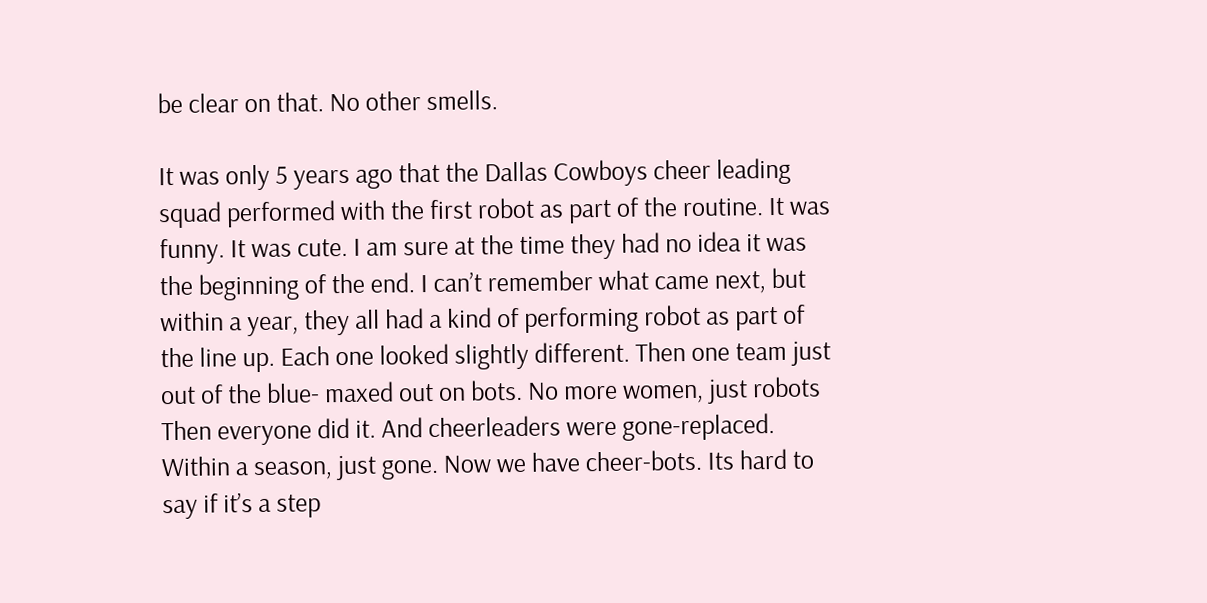be clear on that. No other smells.

It was only 5 years ago that the Dallas Cowboys cheer leading squad performed with the first robot as part of the routine. It was funny. It was cute. I am sure at the time they had no idea it was the beginning of the end. I can’t remember what came next, but within a year, they all had a kind of performing robot as part of the line up. Each one looked slightly different. Then one team just out of the blue- maxed out on bots. No more women, just robots Then everyone did it. And cheerleaders were gone-replaced. Within a season, just gone. Now we have cheer-bots. Its hard to say if it’s a step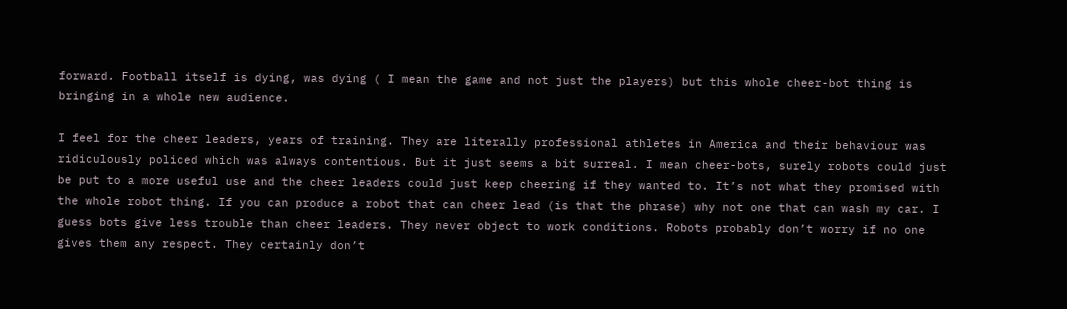forward. Football itself is dying, was dying ( I mean the game and not just the players) but this whole cheer-bot thing is  bringing in a whole new audience.

I feel for the cheer leaders, years of training. They are literally professional athletes in America and their behaviour was ridiculously policed which was always contentious. But it just seems a bit surreal. I mean cheer-bots, surely robots could just be put to a more useful use and the cheer leaders could just keep cheering if they wanted to. It’s not what they promised with the whole robot thing. If you can produce a robot that can cheer lead (is that the phrase) why not one that can wash my car. I guess bots give less trouble than cheer leaders. They never object to work conditions. Robots probably don’t worry if no one gives them any respect. They certainly don’t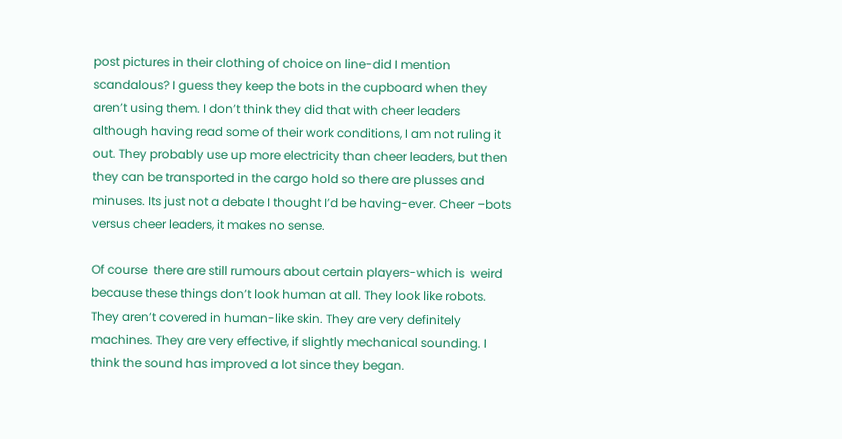post pictures in their clothing of choice on line-did I mention scandalous? I guess they keep the bots in the cupboard when they aren’t using them. I don’t think they did that with cheer leaders although having read some of their work conditions, I am not ruling it out. They probably use up more electricity than cheer leaders, but then they can be transported in the cargo hold so there are plusses and minuses. Its just not a debate I thought I’d be having-ever. Cheer –bots versus cheer leaders, it makes no sense.

Of course  there are still rumours about certain players-which is  weird because these things don’t look human at all. They look like robots. They aren’t covered in human-like skin. They are very definitely machines. They are very effective, if slightly mechanical sounding. I think the sound has improved a lot since they began.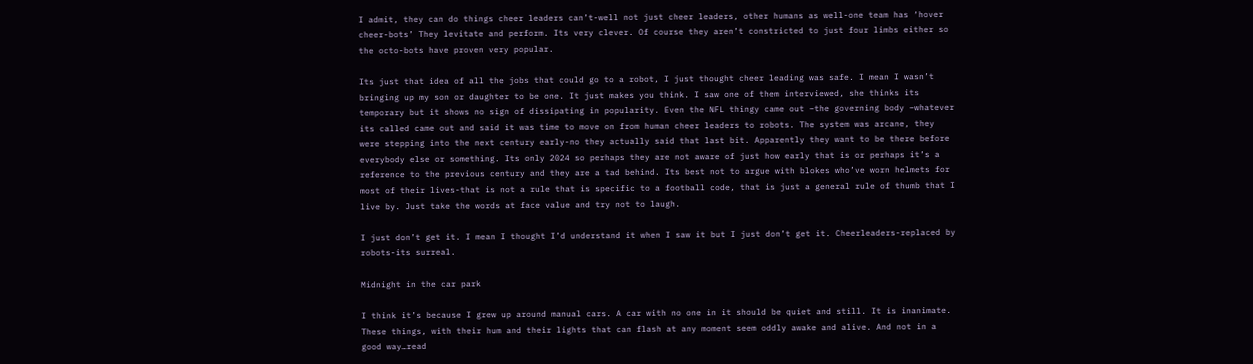I admit, they can do things cheer leaders can’t-well not just cheer leaders, other humans as well-one team has ‘hover cheer-bots’ They levitate and perform. Its very clever. Of course they aren’t constricted to just four limbs either so the octo-bots have proven very popular.

Its just that idea of all the jobs that could go to a robot, I just thought cheer leading was safe. I mean I wasn’t bringing up my son or daughter to be one. It just makes you think. I saw one of them interviewed, she thinks its temporary but it shows no sign of dissipating in popularity. Even the NFL thingy came out –the governing body –whatever its called came out and said it was time to move on from human cheer leaders to robots. The system was arcane, they were stepping into the next century early-no they actually said that last bit. Apparently they want to be there before everybody else or something. Its only 2024 so perhaps they are not aware of just how early that is or perhaps it’s a reference to the previous century and they are a tad behind. Its best not to argue with blokes who’ve worn helmets for most of their lives-that is not a rule that is specific to a football code, that is just a general rule of thumb that I live by. Just take the words at face value and try not to laugh.

I just don’t get it. I mean I thought I’d understand it when I saw it but I just don’t get it. Cheerleaders-replaced by robots-its surreal.

Midnight in the car park

I think it’s because I grew up around manual cars. A car with no one in it should be quiet and still. It is inanimate. These things, with their hum and their lights that can flash at any moment seem oddly awake and alive. And not in a good way…read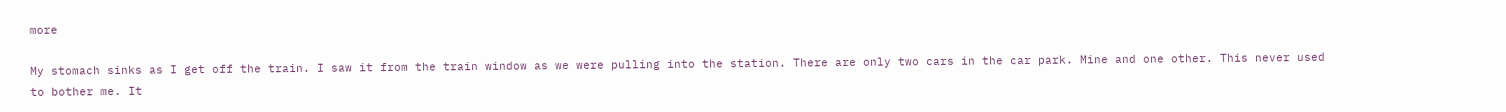more

My stomach sinks as I get off the train. I saw it from the train window as we were pulling into the station. There are only two cars in the car park. Mine and one other. This never used to bother me. It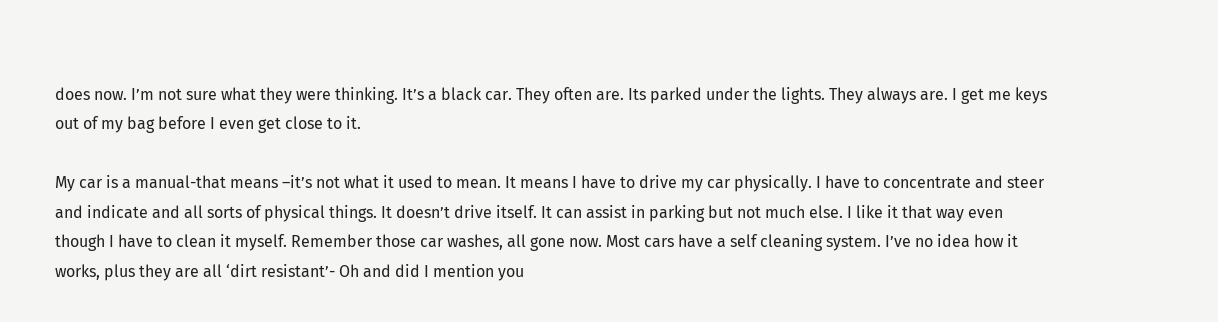does now. I’m not sure what they were thinking. It’s a black car. They often are. Its parked under the lights. They always are. I get me keys out of my bag before I even get close to it.

My car is a manual-that means –it’s not what it used to mean. It means I have to drive my car physically. I have to concentrate and steer and indicate and all sorts of physical things. It doesn’t drive itself. It can assist in parking but not much else. I like it that way even though I have to clean it myself. Remember those car washes, all gone now. Most cars have a self cleaning system. I’ve no idea how it works, plus they are all ‘dirt resistant’- Oh and did I mention you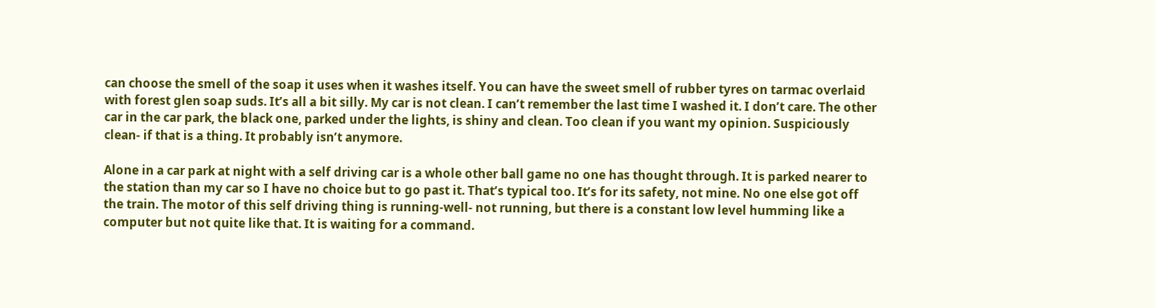can choose the smell of the soap it uses when it washes itself. You can have the sweet smell of rubber tyres on tarmac overlaid with forest glen soap suds. It’s all a bit silly. My car is not clean. I can’t remember the last time I washed it. I don’t care. The other car in the car park, the black one, parked under the lights, is shiny and clean. Too clean if you want my opinion. Suspiciously clean- if that is a thing. It probably isn’t anymore.

Alone in a car park at night with a self driving car is a whole other ball game no one has thought through. It is parked nearer to the station than my car so I have no choice but to go past it. That’s typical too. It’s for its safety, not mine. No one else got off the train. The motor of this self driving thing is running-well- not running, but there is a constant low level humming like a computer but not quite like that. It is waiting for a command.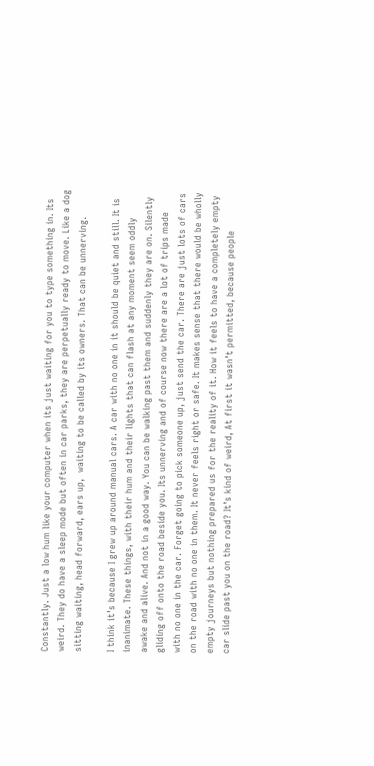Constantly. Just a low hum like your computer when its just waiting for you to type something in. Its weird. They do have a sleep mode but often in car parks, they are perpetually ready to move. Like a dog sitting waiting, head forward, ears up,  waiting to be called by its owners. That can be unnerving.

I think it’s because I grew up around manual cars. A car with no one in it should be quiet and still. It is inanimate. These things, with their hum and their lights that can flash at any moment seem oddly awake and alive. And not in a good way. You can be walking past them and suddenly they are on. Silently gliding off onto the road beside you. Its unnerving and of course now there are a lot of trips made with no one in the car. Forget going to pick someone up, just send the car. There are just lots of cars on the road with no one in them. It never feels right or safe. It makes sense that there would be wholly empty journeys but nothing prepared us for the reality of it. How it feels to have a completely empty car slide past you on the road? It’s kind of weird, At first it wasn’t permitted, because people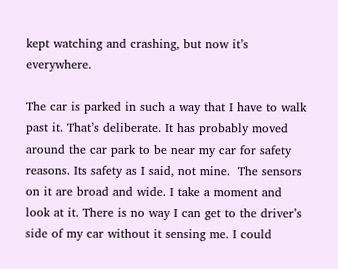kept watching and crashing, but now it’s everywhere.

The car is parked in such a way that I have to walk past it. That’s deliberate. It has probably moved around the car park to be near my car for safety reasons. Its safety as I said, not mine.  The sensors on it are broad and wide. I take a moment and look at it. There is no way I can get to the driver’s side of my car without it sensing me. I could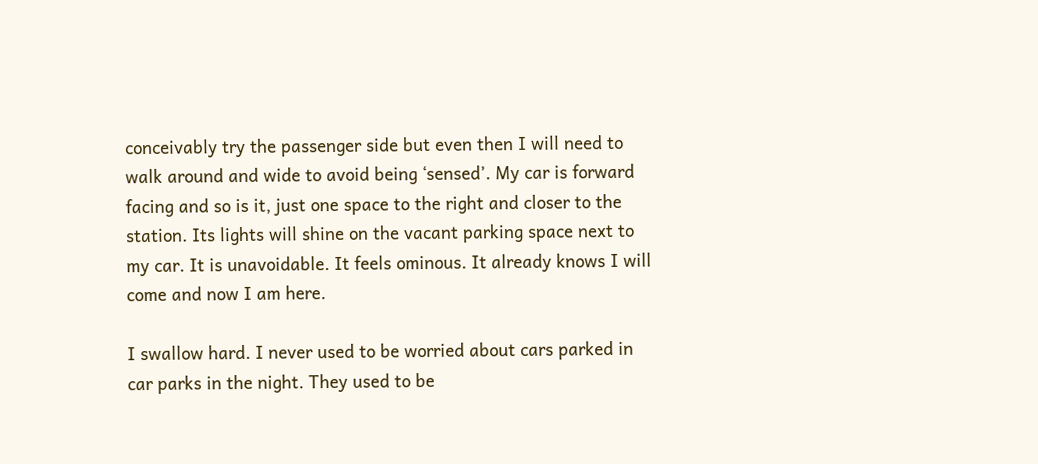conceivably try the passenger side but even then I will need to walk around and wide to avoid being ‘sensed’. My car is forward facing and so is it, just one space to the right and closer to the station. Its lights will shine on the vacant parking space next to my car. It is unavoidable. It feels ominous. It already knows I will come and now I am here.

I swallow hard. I never used to be worried about cars parked in car parks in the night. They used to be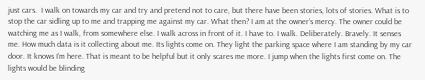just cars.  I walk on towards my car and try and pretend not to care, but there have been stories, lots of stories. What is to stop the car sidling up to me and trapping me against my car. What then? I am at the owner’s mercy. The owner could be watching me as I walk, from somewhere else. I walk across in front of it. I have to. I walk. Deliberately. Bravely. It senses me. How much data is it collecting about me. Its lights come on. They light the parking space where I am standing by my car door. It knows I’m here. That is meant to be helpful but it only scares me more. I jump when the lights first come on. The lights would be blinding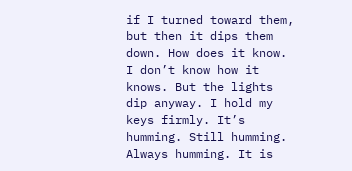if I turned toward them, but then it dips them down. How does it know. I don’t know how it knows. But the lights dip anyway. I hold my keys firmly. It’s humming. Still humming. Always humming. It is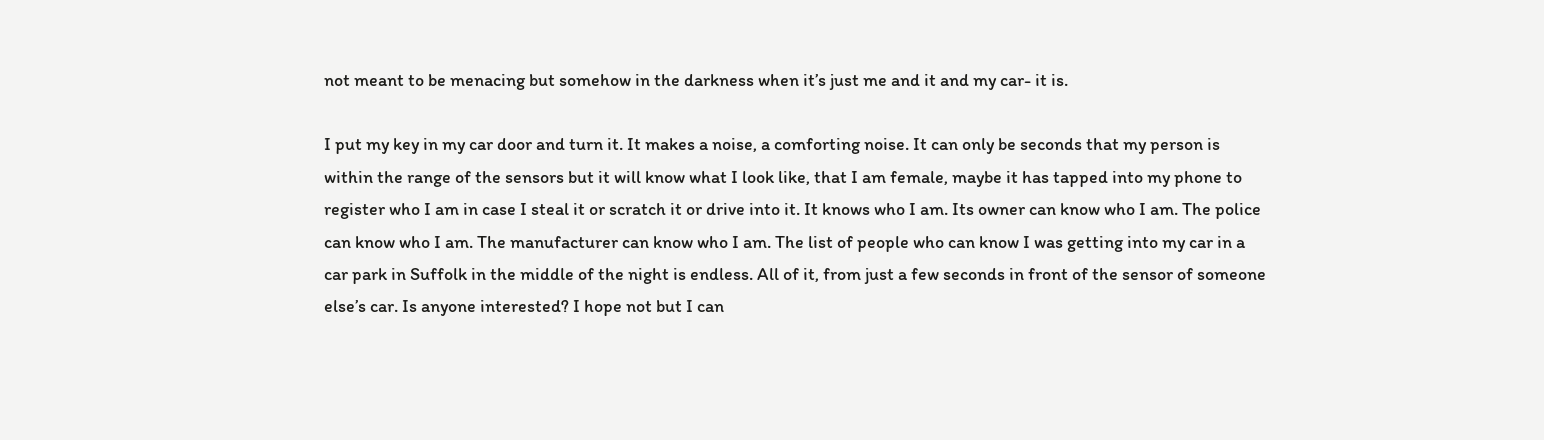not meant to be menacing but somehow in the darkness when it’s just me and it and my car- it is.

I put my key in my car door and turn it. It makes a noise, a comforting noise. It can only be seconds that my person is within the range of the sensors but it will know what I look like, that I am female, maybe it has tapped into my phone to register who I am in case I steal it or scratch it or drive into it. It knows who I am. Its owner can know who I am. The police can know who I am. The manufacturer can know who I am. The list of people who can know I was getting into my car in a car park in Suffolk in the middle of the night is endless. All of it, from just a few seconds in front of the sensor of someone else’s car. Is anyone interested? I hope not but I can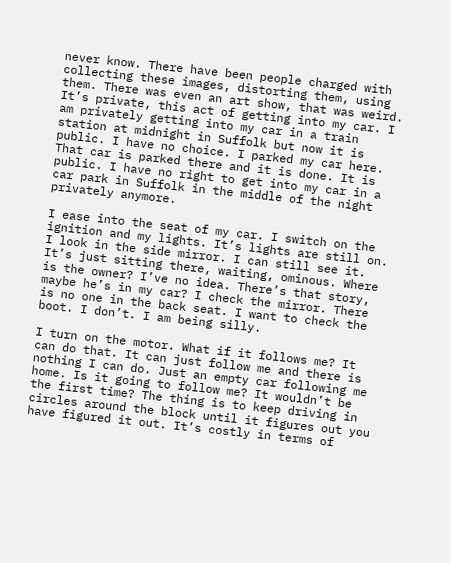never know. There have been people charged with collecting these images, distorting them, using them. There was even an art show, that was weird. It’s private, this act of getting into my car. I am privately getting into my car in a train station at midnight in Suffolk but now it is public. I have no choice. I parked my car here. That car is parked there and it is done. It is public. I have no right to get into my car in a car park in Suffolk in the middle of the night privately anymore.

I ease into the seat of my car. I switch on the ignition and my lights. It’s lights are still on. I look in the side mirror. I can still see it. It’s just sitting there, waiting, ominous. Where is the owner? I’ve no idea. There’s that story, maybe he’s in my car? I check the mirror. There is no one in the back seat. I want to check the boot. I don’t. I am being silly.

I turn on the motor. What if it follows me? It can do that. It can just follow me and there is nothing I can do. Just an empty car following me home. Is it going to follow me? It wouldn’t be the first time? The thing is to keep driving in circles around the block until it figures out you have figured it out. It’s costly in terms of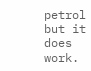petrol but it does work.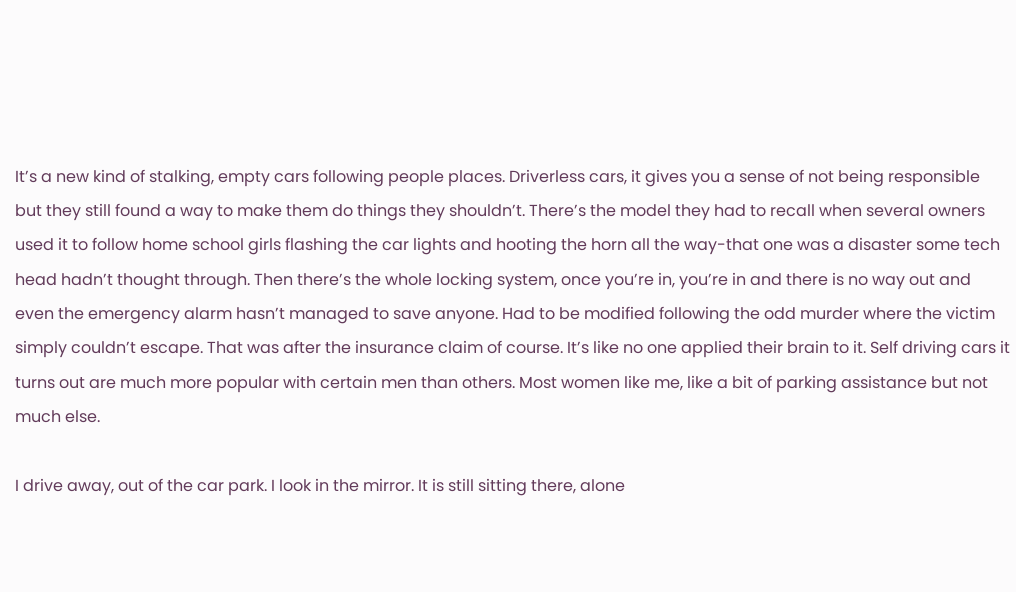It’s a new kind of stalking, empty cars following people places. Driverless cars, it gives you a sense of not being responsible but they still found a way to make them do things they shouldn’t. There’s the model they had to recall when several owners used it to follow home school girls flashing the car lights and hooting the horn all the way-that one was a disaster some tech head hadn’t thought through. Then there’s the whole locking system, once you’re in, you’re in and there is no way out and even the emergency alarm hasn’t managed to save anyone. Had to be modified following the odd murder where the victim simply couldn’t escape. That was after the insurance claim of course. It’s like no one applied their brain to it. Self driving cars it turns out are much more popular with certain men than others. Most women like me, like a bit of parking assistance but not much else.

I drive away, out of the car park. I look in the mirror. It is still sitting there, alone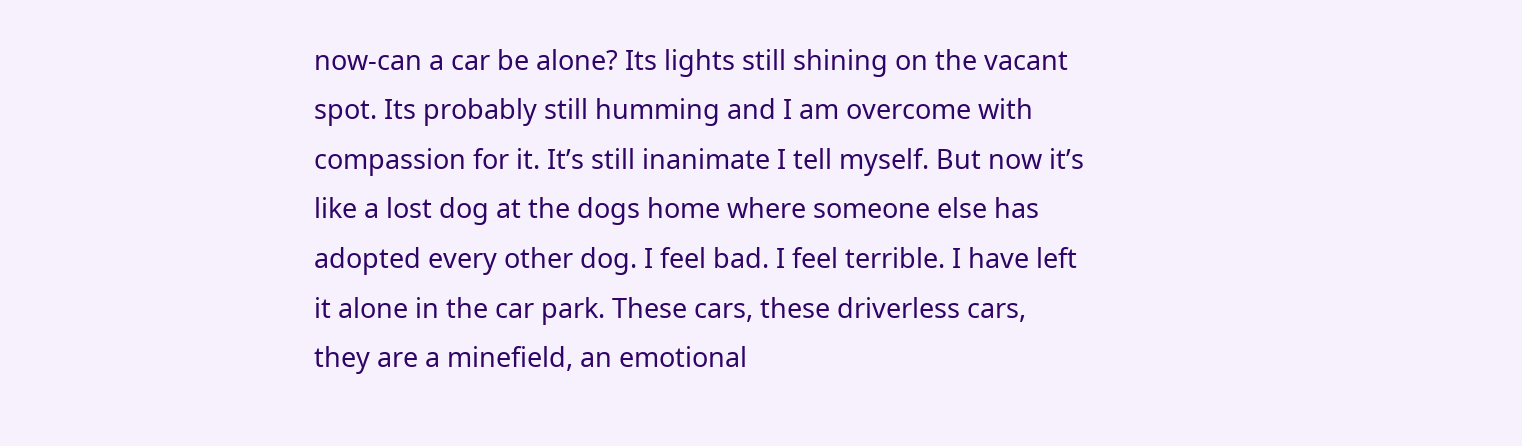now-can a car be alone? Its lights still shining on the vacant spot. Its probably still humming and I am overcome with compassion for it. It’s still inanimate I tell myself. But now it’s like a lost dog at the dogs home where someone else has adopted every other dog. I feel bad. I feel terrible. I have left it alone in the car park. These cars, these driverless cars, they are a minefield, an emotional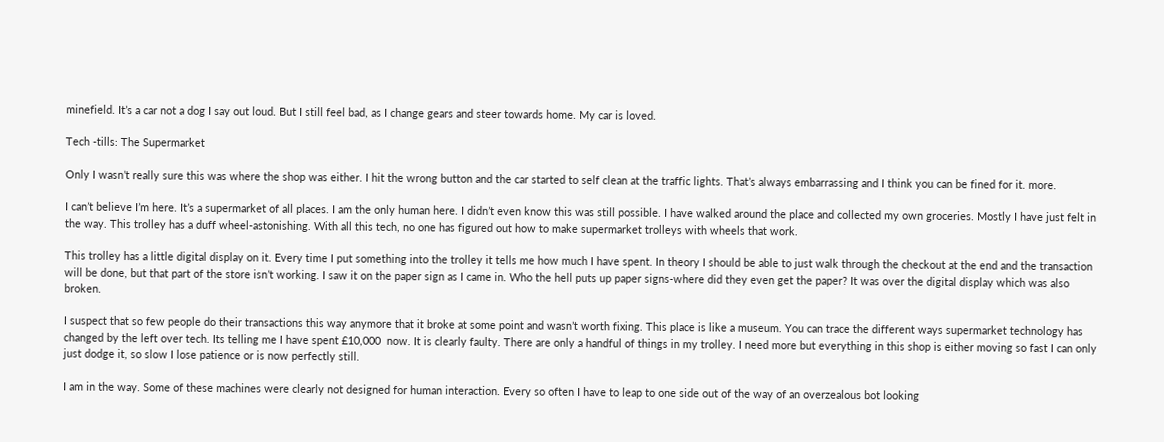minefield. It’s a car not a dog I say out loud. But I still feel bad, as I change gears and steer towards home. My car is loved.

Tech -tills: The Supermarket

Only I wasn’t really sure this was where the shop was either. I hit the wrong button and the car started to self clean at the traffic lights. That’s always embarrassing and I think you can be fined for it. more.

I can’t believe I’m here. It’s a supermarket of all places. I am the only human here. I didn’t even know this was still possible. I have walked around the place and collected my own groceries. Mostly I have just felt in the way. This trolley has a duff wheel-astonishing. With all this tech, no one has figured out how to make supermarket trolleys with wheels that work.

This trolley has a little digital display on it. Every time I put something into the trolley it tells me how much I have spent. In theory I should be able to just walk through the checkout at the end and the transaction will be done, but that part of the store isn’t working. I saw it on the paper sign as I came in. Who the hell puts up paper signs-where did they even get the paper? It was over the digital display which was also broken.

I suspect that so few people do their transactions this way anymore that it broke at some point and wasn’t worth fixing. This place is like a museum. You can trace the different ways supermarket technology has changed by the left over tech. Its telling me I have spent £10,000  now. It is clearly faulty. There are only a handful of things in my trolley. I need more but everything in this shop is either moving so fast I can only just dodge it, so slow I lose patience or is now perfectly still.

I am in the way. Some of these machines were clearly not designed for human interaction. Every so often I have to leap to one side out of the way of an overzealous bot looking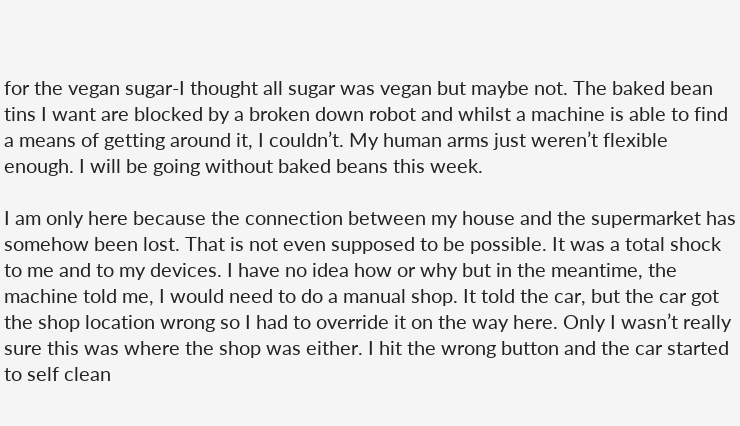for the vegan sugar-I thought all sugar was vegan but maybe not. The baked bean tins I want are blocked by a broken down robot and whilst a machine is able to find a means of getting around it, I couldn’t. My human arms just weren’t flexible enough. I will be going without baked beans this week.

I am only here because the connection between my house and the supermarket has somehow been lost. That is not even supposed to be possible. It was a total shock to me and to my devices. I have no idea how or why but in the meantime, the machine told me, I would need to do a manual shop. It told the car, but the car got the shop location wrong so I had to override it on the way here. Only I wasn’t really sure this was where the shop was either. I hit the wrong button and the car started to self clean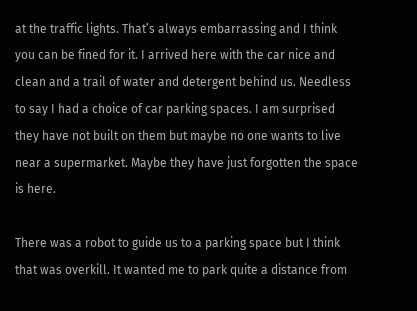at the traffic lights. That’s always embarrassing and I think you can be fined for it. I arrived here with the car nice and clean and a trail of water and detergent behind us. Needless to say I had a choice of car parking spaces. I am surprised they have not built on them but maybe no one wants to live near a supermarket. Maybe they have just forgotten the space is here.

There was a robot to guide us to a parking space but I think that was overkill. It wanted me to park quite a distance from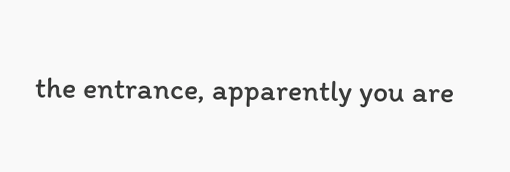the entrance, apparently you are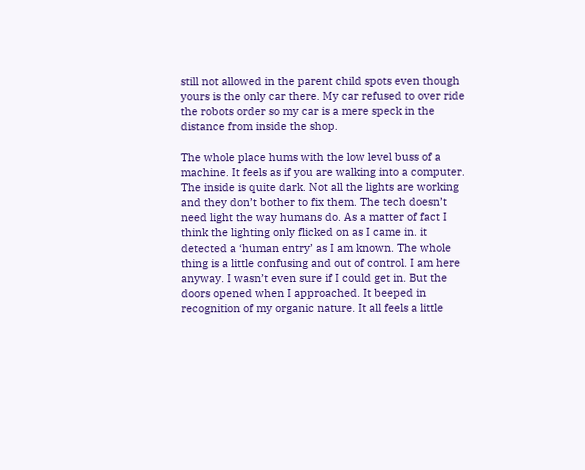still not allowed in the parent child spots even though yours is the only car there. My car refused to over ride the robots order so my car is a mere speck in the distance from inside the shop.

The whole place hums with the low level buss of a machine. It feels as if you are walking into a computer. The inside is quite dark. Not all the lights are working and they don’t bother to fix them. The tech doesn’t need light the way humans do. As a matter of fact I think the lighting only flicked on as I came in. it detected a ‘human entry’ as I am known. The whole thing is a little confusing and out of control. I am here anyway. I wasn’t even sure if I could get in. But the doors opened when I approached. It beeped in recognition of my organic nature. It all feels a little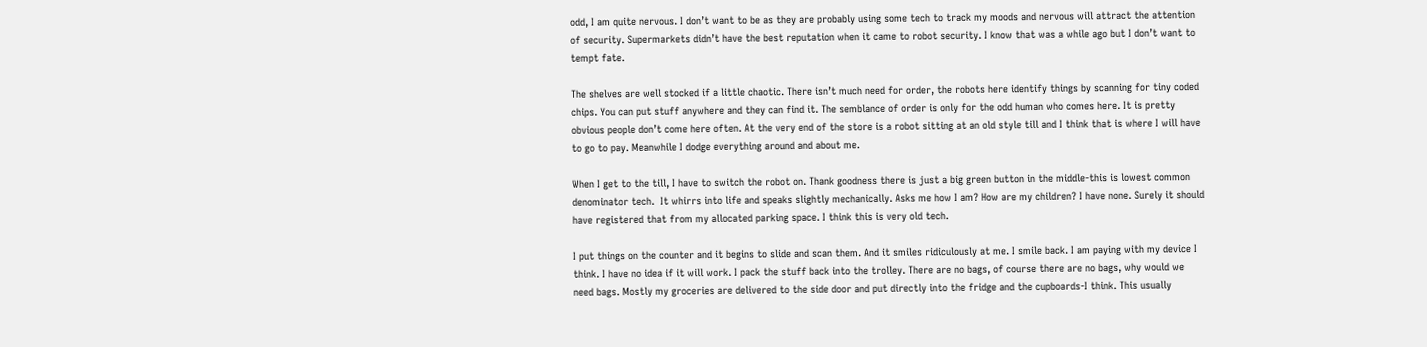odd, I am quite nervous. I don’t want to be as they are probably using some tech to track my moods and nervous will attract the attention of security. Supermarkets didn’t have the best reputation when it came to robot security. I know that was a while ago but I don’t want to tempt fate.

The shelves are well stocked if a little chaotic. There isn’t much need for order, the robots here identify things by scanning for tiny coded chips. You can put stuff anywhere and they can find it. The semblance of order is only for the odd human who comes here. It is pretty obvious people don’t come here often. At the very end of the store is a robot sitting at an old style till and I think that is where I will have to go to pay. Meanwhile I dodge everything around and about me.

When I get to the till, I have to switch the robot on. Thank goodness there is just a big green button in the middle-this is lowest common denominator tech.  It whirrs into life and speaks slightly mechanically. Asks me how I am? How are my children? I have none. Surely it should have registered that from my allocated parking space. I think this is very old tech.

I put things on the counter and it begins to slide and scan them. And it smiles ridiculously at me. I smile back. I am paying with my device I think. I have no idea if it will work. I pack the stuff back into the trolley. There are no bags, of course there are no bags, why would we need bags. Mostly my groceries are delivered to the side door and put directly into the fridge and the cupboards-I think. This usually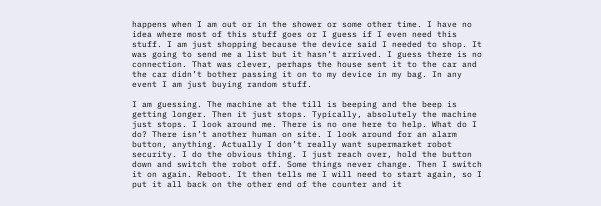happens when I am out or in the shower or some other time. I have no idea where most of this stuff goes or I guess if I even need this stuff. I am just shopping because the device said I needed to shop. It was going to send me a list but it hasn’t arrived. I guess there is no connection. That was clever, perhaps the house sent it to the car and the car didn’t bother passing it on to my device in my bag. In any event I am just buying random stuff.

I am guessing. The machine at the till is beeping and the beep is getting longer. Then it just stops. Typically, absolutely the machine just stops. I look around me. There is no one here to help. What do I do? There isn’t another human on site. I look around for an alarm button, anything. Actually I don’t really want supermarket robot security. I do the obvious thing. I just reach over, hold the button down and switch the robot off. Some things never change. Then I switch it on again. Reboot. It then tells me I will need to start again, so I put it all back on the other end of the counter and it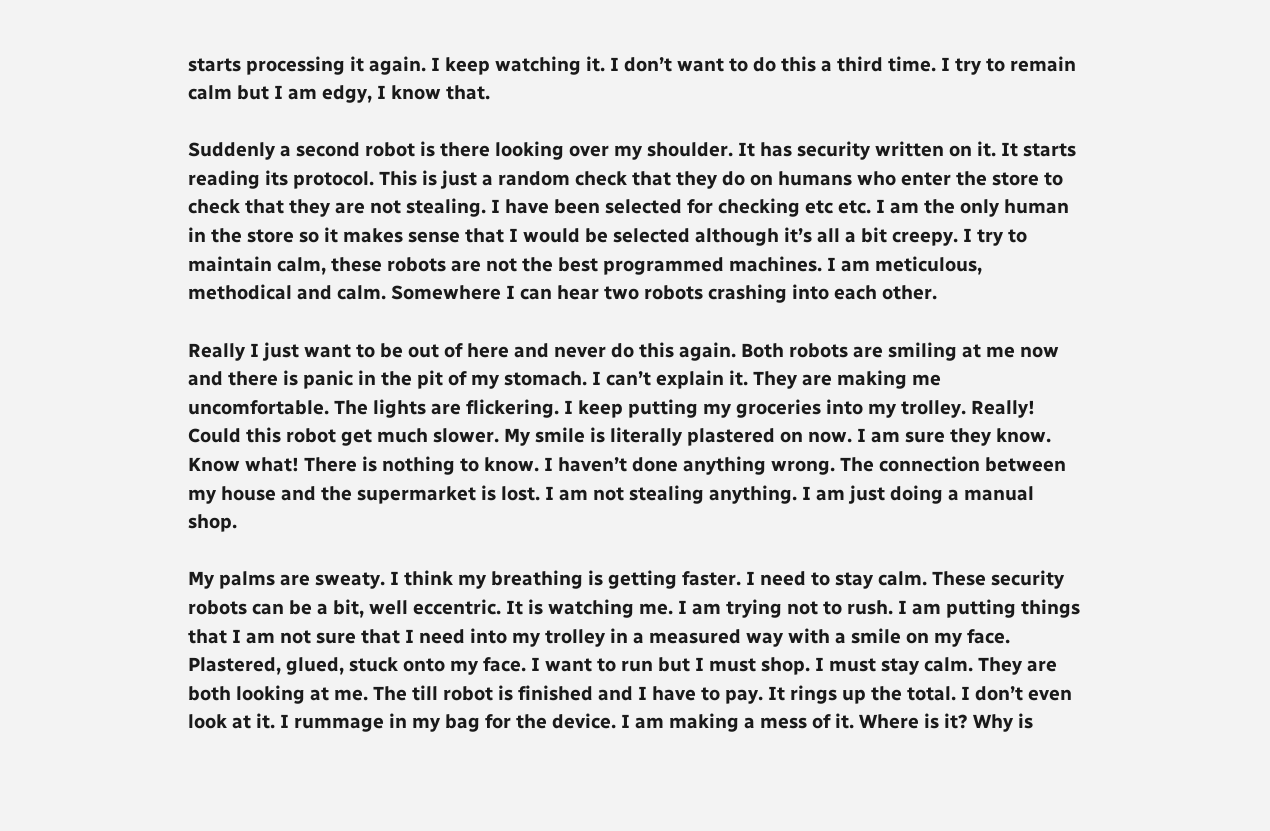starts processing it again. I keep watching it. I don’t want to do this a third time. I try to remain calm but I am edgy, I know that.

Suddenly a second robot is there looking over my shoulder. It has security written on it. It starts reading its protocol. This is just a random check that they do on humans who enter the store to check that they are not stealing. I have been selected for checking etc etc. I am the only human in the store so it makes sense that I would be selected although it’s all a bit creepy. I try to maintain calm, these robots are not the best programmed machines. I am meticulous, methodical and calm. Somewhere I can hear two robots crashing into each other.

Really I just want to be out of here and never do this again. Both robots are smiling at me now and there is panic in the pit of my stomach. I can’t explain it. They are making me uncomfortable. The lights are flickering. I keep putting my groceries into my trolley. Really!  Could this robot get much slower. My smile is literally plastered on now. I am sure they know. Know what! There is nothing to know. I haven’t done anything wrong. The connection between my house and the supermarket is lost. I am not stealing anything. I am just doing a manual shop.

My palms are sweaty. I think my breathing is getting faster. I need to stay calm. These security robots can be a bit, well eccentric. It is watching me. I am trying not to rush. I am putting things that I am not sure that I need into my trolley in a measured way with a smile on my face. Plastered, glued, stuck onto my face. I want to run but I must shop. I must stay calm. They are both looking at me. The till robot is finished and I have to pay. It rings up the total. I don’t even look at it. I rummage in my bag for the device. I am making a mess of it. Where is it? Why is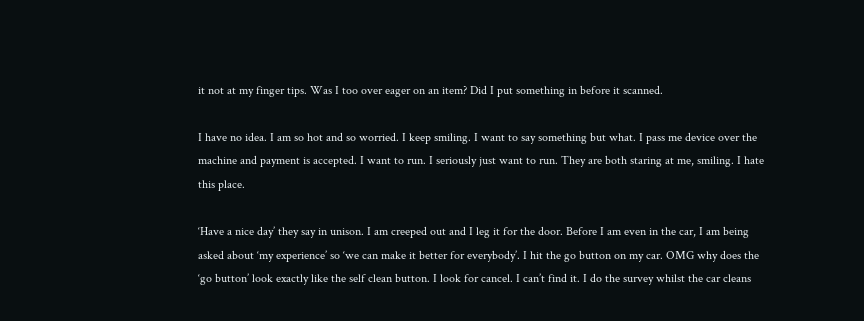it not at my finger tips. Was I too over eager on an item? Did I put something in before it scanned.

I have no idea. I am so hot and so worried. I keep smiling. I want to say something but what. I pass me device over the machine and payment is accepted. I want to run. I seriously just want to run. They are both staring at me, smiling. I hate this place.

‘Have a nice day’ they say in unison. I am creeped out and I leg it for the door. Before I am even in the car, I am being asked about ‘my experience’ so ‘we can make it better for everybody’. I hit the go button on my car. OMG why does the ‘go button’ look exactly like the self clean button. I look for cancel. I can’t find it. I do the survey whilst the car cleans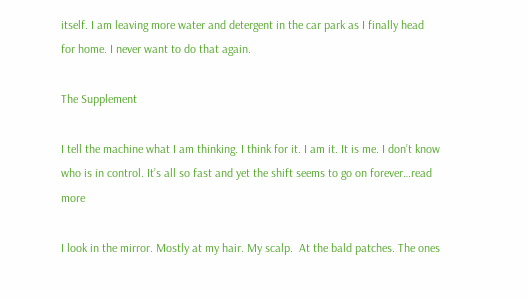itself. I am leaving more water and detergent in the car park as I finally head for home. I never want to do that again.

The Supplement

I tell the machine what I am thinking. I think for it. I am it. It is me. I don’t know who is in control. It’s all so fast and yet the shift seems to go on forever…read more

I look in the mirror. Mostly at my hair. My scalp.  At the bald patches. The ones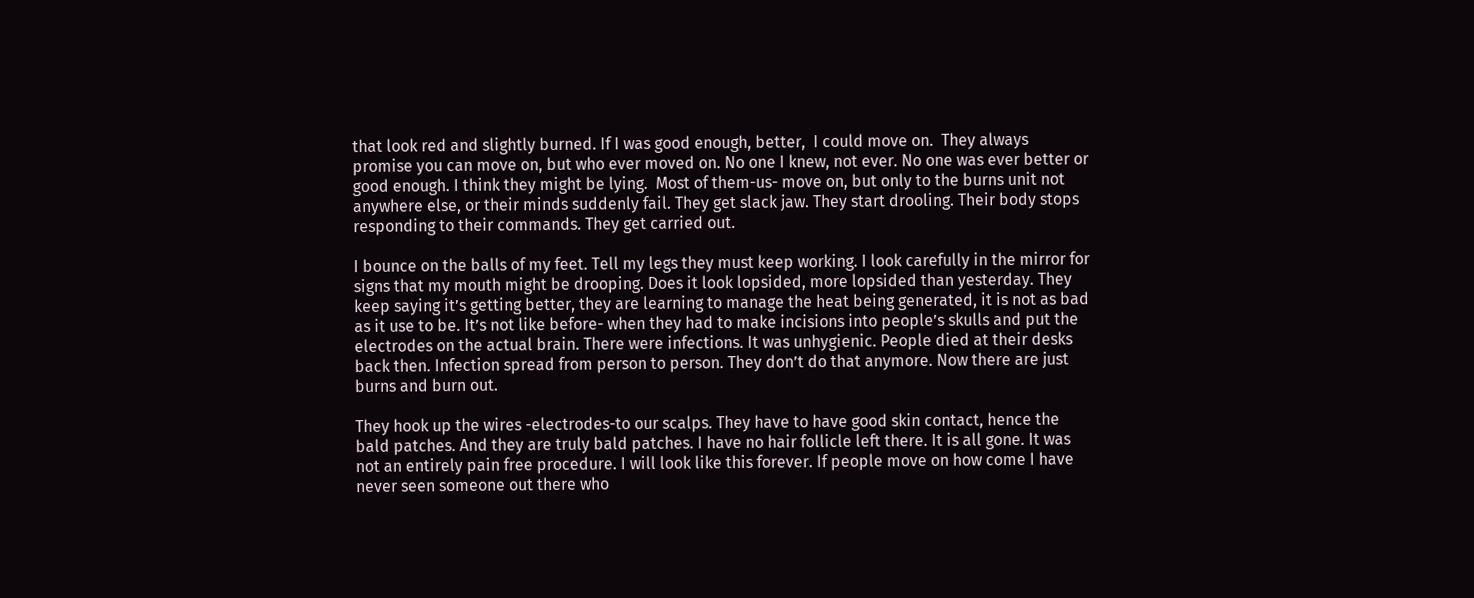that look red and slightly burned. If I was good enough, better,  I could move on.  They always promise you can move on, but who ever moved on. No one I knew, not ever. No one was ever better or good enough. I think they might be lying.  Most of them-us- move on, but only to the burns unit not anywhere else, or their minds suddenly fail. They get slack jaw. They start drooling. Their body stops responding to their commands. They get carried out.

I bounce on the balls of my feet. Tell my legs they must keep working. I look carefully in the mirror for signs that my mouth might be drooping. Does it look lopsided, more lopsided than yesterday. They keep saying it’s getting better, they are learning to manage the heat being generated, it is not as bad as it use to be. It’s not like before- when they had to make incisions into people’s skulls and put the electrodes on the actual brain. There were infections. It was unhygienic. People died at their desks back then. Infection spread from person to person. They don’t do that anymore. Now there are just burns and burn out.

They hook up the wires -electrodes-to our scalps. They have to have good skin contact, hence the bald patches. And they are truly bald patches. I have no hair follicle left there. It is all gone. It was not an entirely pain free procedure. I will look like this forever. If people move on how come I have never seen someone out there who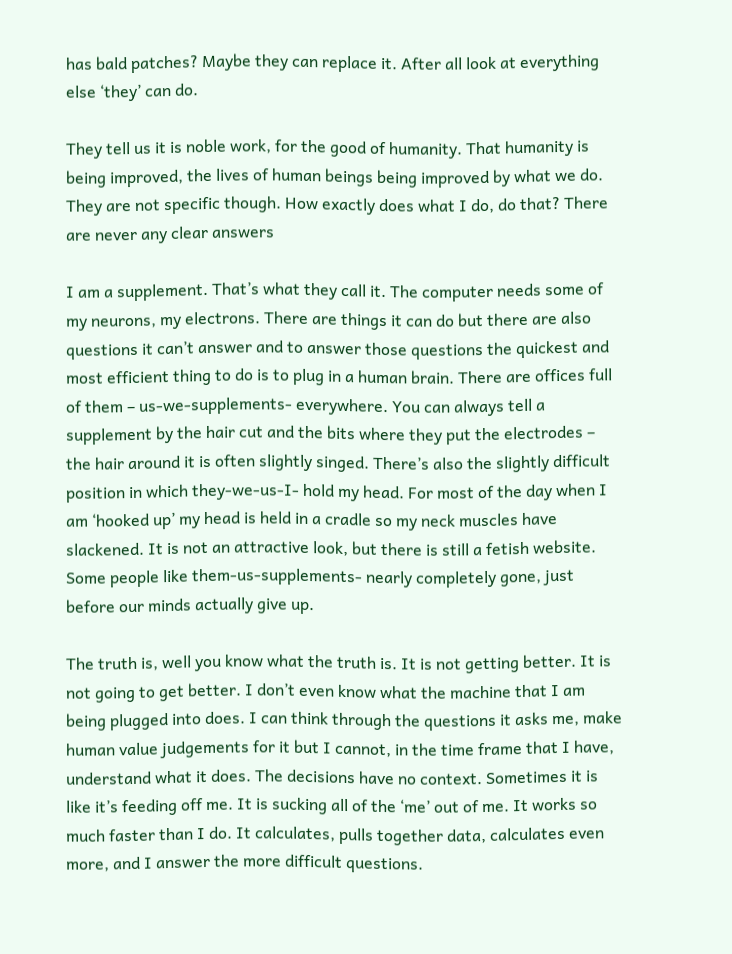has bald patches? Maybe they can replace it. After all look at everything else ‘they’ can do.

They tell us it is noble work, for the good of humanity. That humanity is being improved, the lives of human beings being improved by what we do. They are not specific though. How exactly does what I do, do that? There are never any clear answers

I am a supplement. That’s what they call it. The computer needs some of my neurons, my electrons. There are things it can do but there are also questions it can’t answer and to answer those questions the quickest and most efficient thing to do is to plug in a human brain. There are offices full of them – us-we-supplements- everywhere. You can always tell a supplement by the hair cut and the bits where they put the electrodes – the hair around it is often slightly singed. There’s also the slightly difficult position in which they-we-us-I- hold my head. For most of the day when I am ‘hooked up’ my head is held in a cradle so my neck muscles have slackened. It is not an attractive look, but there is still a fetish website. Some people like them-us-supplements- nearly completely gone, just before our minds actually give up.

The truth is, well you know what the truth is. It is not getting better. It is not going to get better. I don’t even know what the machine that I am being plugged into does. I can think through the questions it asks me, make human value judgements for it but I cannot, in the time frame that I have, understand what it does. The decisions have no context. Sometimes it is like it’s feeding off me. It is sucking all of the ‘me’ out of me. It works so much faster than I do. It calculates, pulls together data, calculates even more, and I answer the more difficult questions.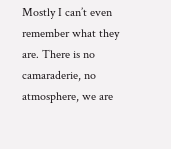Mostly I can’t even remember what they are. There is no camaraderie, no atmosphere, we are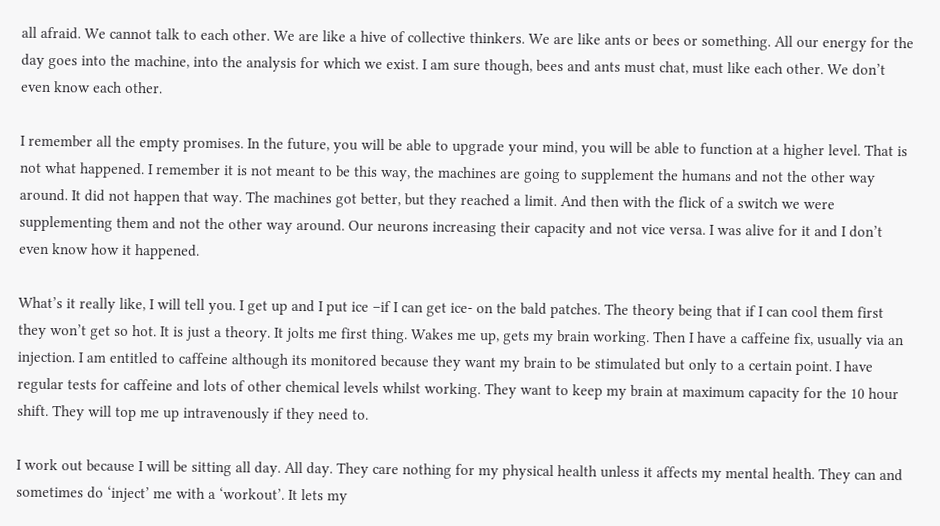all afraid. We cannot talk to each other. We are like a hive of collective thinkers. We are like ants or bees or something. All our energy for the day goes into the machine, into the analysis for which we exist. I am sure though, bees and ants must chat, must like each other. We don’t even know each other.

I remember all the empty promises. In the future, you will be able to upgrade your mind, you will be able to function at a higher level. That is not what happened. I remember it is not meant to be this way, the machines are going to supplement the humans and not the other way around. It did not happen that way. The machines got better, but they reached a limit. And then with the flick of a switch we were supplementing them and not the other way around. Our neurons increasing their capacity and not vice versa. I was alive for it and I don’t even know how it happened.

What’s it really like, I will tell you. I get up and I put ice –if I can get ice- on the bald patches. The theory being that if I can cool them first they won’t get so hot. It is just a theory. It jolts me first thing. Wakes me up, gets my brain working. Then I have a caffeine fix, usually via an injection. I am entitled to caffeine although its monitored because they want my brain to be stimulated but only to a certain point. I have regular tests for caffeine and lots of other chemical levels whilst working. They want to keep my brain at maximum capacity for the 10 hour shift. They will top me up intravenously if they need to.

I work out because I will be sitting all day. All day. They care nothing for my physical health unless it affects my mental health. They can and sometimes do ‘inject’ me with a ‘workout’. It lets my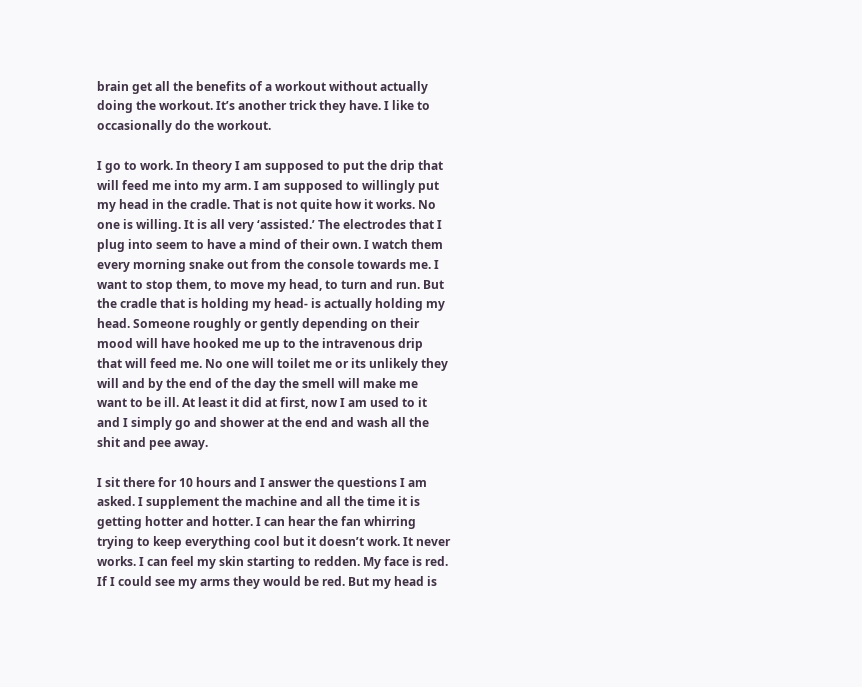brain get all the benefits of a workout without actually doing the workout. It’s another trick they have. I like to occasionally do the workout.

I go to work. In theory I am supposed to put the drip that will feed me into my arm. I am supposed to willingly put my head in the cradle. That is not quite how it works. No one is willing. It is all very ‘assisted.’ The electrodes that I plug into seem to have a mind of their own. I watch them every morning snake out from the console towards me. I want to stop them, to move my head, to turn and run. But the cradle that is holding my head- is actually holding my head. Someone roughly or gently depending on their mood will have hooked me up to the intravenous drip that will feed me. No one will toilet me or its unlikely they will and by the end of the day the smell will make me want to be ill. At least it did at first, now I am used to it and I simply go and shower at the end and wash all the shit and pee away.

I sit there for 10 hours and I answer the questions I am asked. I supplement the machine and all the time it is getting hotter and hotter. I can hear the fan whirring trying to keep everything cool but it doesn’t work. It never works. I can feel my skin starting to redden. My face is red. If I could see my arms they would be red. But my head is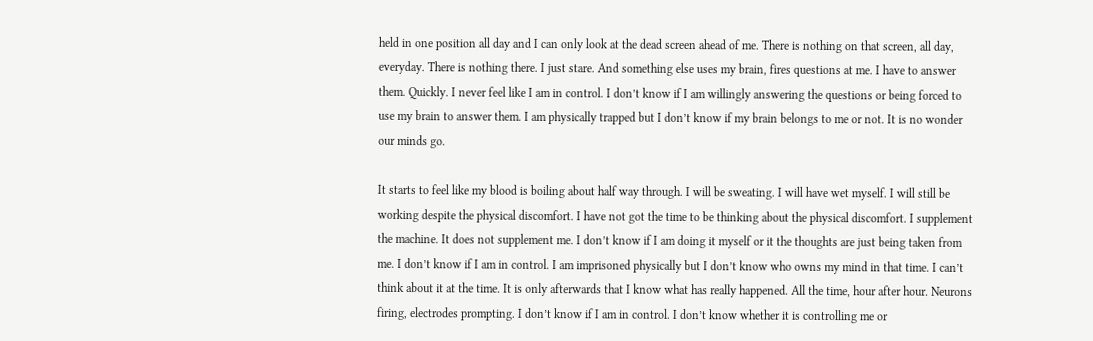held in one position all day and I can only look at the dead screen ahead of me. There is nothing on that screen, all day, everyday. There is nothing there. I just stare. And something else uses my brain, fires questions at me. I have to answer them. Quickly. I never feel like I am in control. I don’t know if I am willingly answering the questions or being forced to use my brain to answer them. I am physically trapped but I don’t know if my brain belongs to me or not. It is no wonder our minds go.

It starts to feel like my blood is boiling about half way through. I will be sweating. I will have wet myself. I will still be working despite the physical discomfort. I have not got the time to be thinking about the physical discomfort. I supplement the machine. It does not supplement me. I don’t know if I am doing it myself or it the thoughts are just being taken from me. I don’t know if I am in control. I am imprisoned physically but I don’t know who owns my mind in that time. I can’t think about it at the time. It is only afterwards that I know what has really happened. All the time, hour after hour. Neurons firing, electrodes prompting. I don’t know if I am in control. I don’t know whether it is controlling me or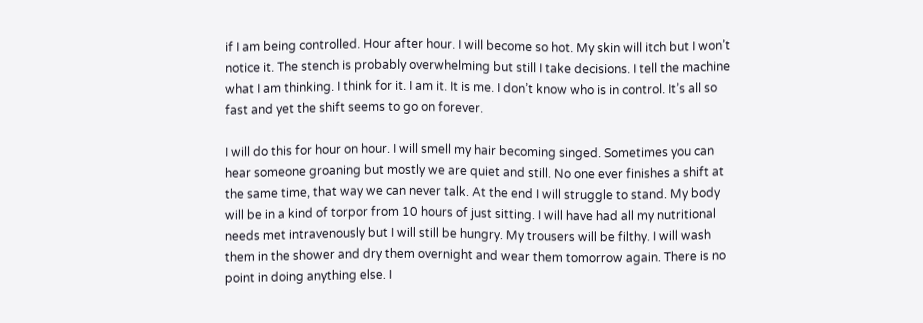if I am being controlled. Hour after hour. I will become so hot. My skin will itch but I won’t notice it. The stench is probably overwhelming but still I take decisions. I tell the machine what I am thinking. I think for it. I am it. It is me. I don’t know who is in control. It’s all so fast and yet the shift seems to go on forever.

I will do this for hour on hour. I will smell my hair becoming singed. Sometimes you can hear someone groaning but mostly we are quiet and still. No one ever finishes a shift at the same time, that way we can never talk. At the end I will struggle to stand. My body will be in a kind of torpor from 10 hours of just sitting. I will have had all my nutritional needs met intravenously but I will still be hungry. My trousers will be filthy. I will wash them in the shower and dry them overnight and wear them tomorrow again. There is no point in doing anything else. I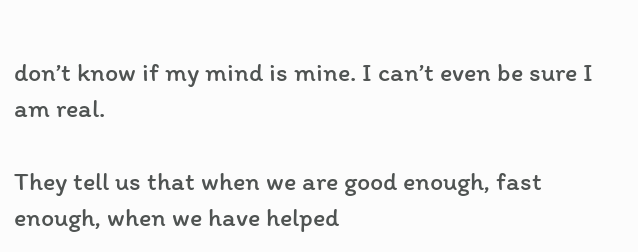don’t know if my mind is mine. I can’t even be sure I am real.

They tell us that when we are good enough, fast enough, when we have helped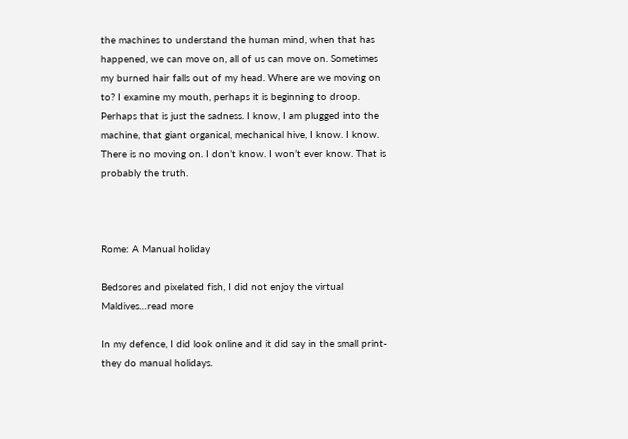the machines to understand the human mind, when that has happened, we can move on, all of us can move on. Sometimes my burned hair falls out of my head. Where are we moving on to? I examine my mouth, perhaps it is beginning to droop. Perhaps that is just the sadness. I know, I am plugged into the machine, that giant organical, mechanical hive, I know. I know. There is no moving on. I don’t know. I won’t ever know. That is probably the truth.



Rome: A Manual holiday

Bedsores and pixelated fish, I did not enjoy the virtual Maldives…read more

In my defence, I did look online and it did say in the small print-they do manual holidays.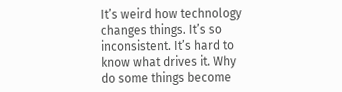It’s weird how technology changes things. It’s so inconsistent. It’s hard to know what drives it. Why do some things become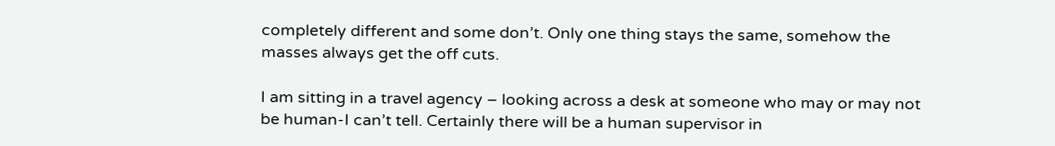completely different and some don’t. Only one thing stays the same, somehow the masses always get the off cuts.

I am sitting in a travel agency – looking across a desk at someone who may or may not be human-I can’t tell. Certainly there will be a human supervisor in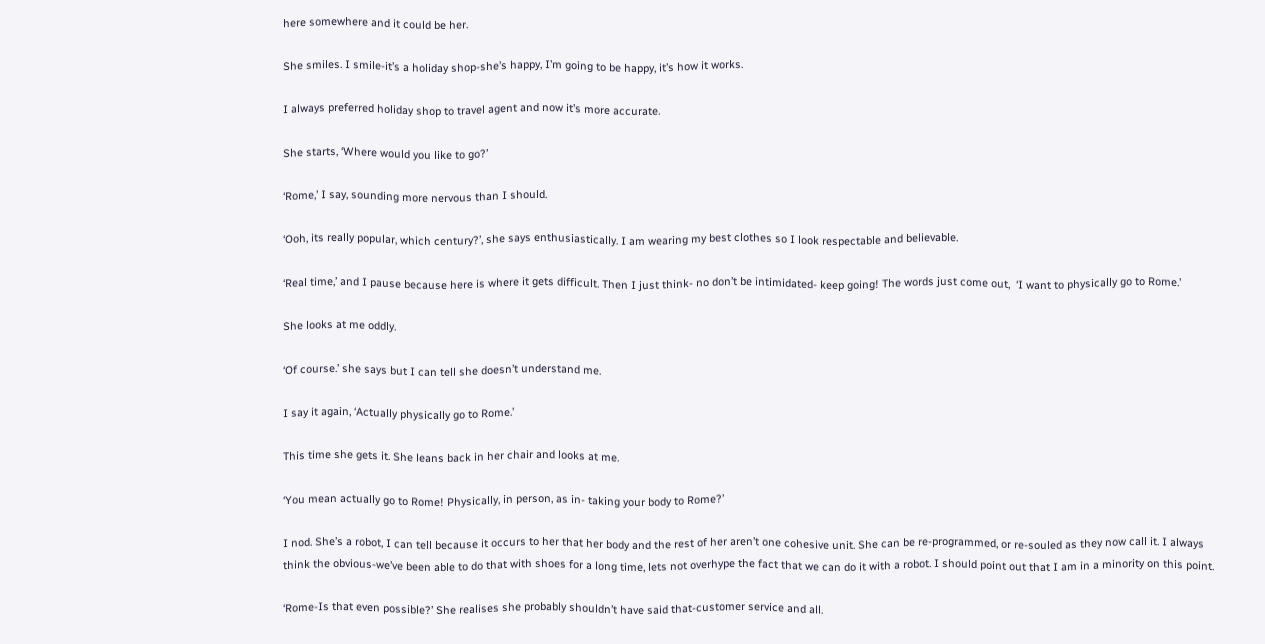here somewhere and it could be her.

She smiles. I smile-it’s a holiday shop-she’s happy, I’m going to be happy, it’s how it works.

I always preferred holiday shop to travel agent and now it’s more accurate.

She starts, ‘Where would you like to go?’

‘Rome,’ I say, sounding more nervous than I should.

‘Ooh, its really popular, which century?’, she says enthusiastically. I am wearing my best clothes so I look respectable and believable.

‘Real time,’ and I pause because here is where it gets difficult. Then I just think- no don’t be intimidated- keep going! The words just come out,  ‘I want to physically go to Rome.’

She looks at me oddly.

‘Of course.’ she says but I can tell she doesn’t understand me.

I say it again, ‘Actually physically go to Rome.’

This time she gets it. She leans back in her chair and looks at me.

‘You mean actually go to Rome! Physically, in person, as in- taking your body to Rome?’

I nod. She’s a robot, I can tell because it occurs to her that her body and the rest of her aren’t one cohesive unit. She can be re-programmed, or re-souled as they now call it. I always think the obvious-we’ve been able to do that with shoes for a long time, lets not overhype the fact that we can do it with a robot. I should point out that I am in a minority on this point.

‘Rome-Is that even possible?’ She realises she probably shouldn’t have said that-customer service and all.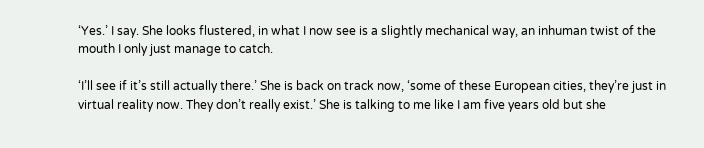‘Yes.’ I say. She looks flustered, in what I now see is a slightly mechanical way, an inhuman twist of the mouth I only just manage to catch.

‘I’ll see if it’s still actually there.’ She is back on track now, ‘some of these European cities, they’re just in virtual reality now. They don’t really exist.’ She is talking to me like I am five years old but she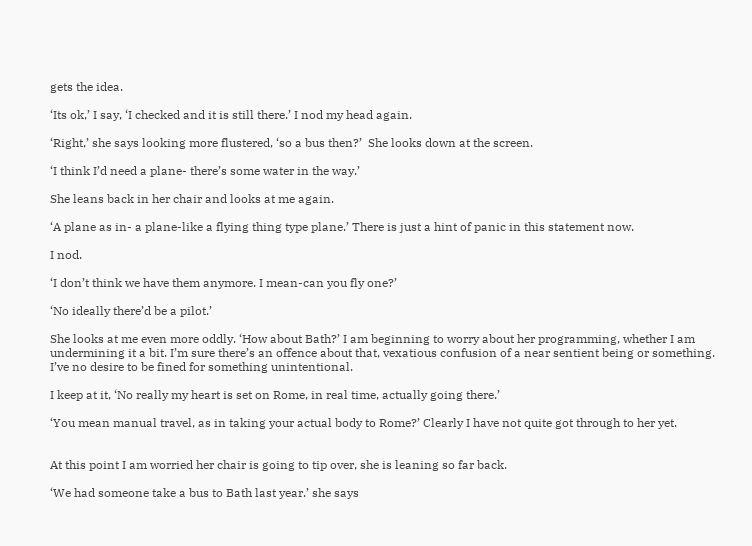gets the idea.

‘Its ok,’ I say, ‘I checked and it is still there.’ I nod my head again.

‘Right,’ she says looking more flustered, ‘so a bus then?’  She looks down at the screen.

‘I think I’d need a plane- there’s some water in the way.’

She leans back in her chair and looks at me again.

‘A plane as in- a plane-like a flying thing type plane.’ There is just a hint of panic in this statement now.

I nod.

‘I don’t think we have them anymore. I mean-can you fly one?’

‘No ideally there’d be a pilot.’

She looks at me even more oddly. ‘How about Bath?’ I am beginning to worry about her programming, whether I am undermining it a bit. I’m sure there’s an offence about that, vexatious confusion of a near sentient being or something. I’ve no desire to be fined for something unintentional.

I keep at it, ‘No really my heart is set on Rome, in real time, actually going there.’

‘You mean manual travel, as in taking your actual body to Rome?’ Clearly I have not quite got through to her yet.


At this point I am worried her chair is going to tip over, she is leaning so far back.

‘We had someone take a bus to Bath last year.’ she says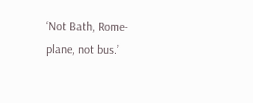‘Not Bath, Rome-plane, not bus.’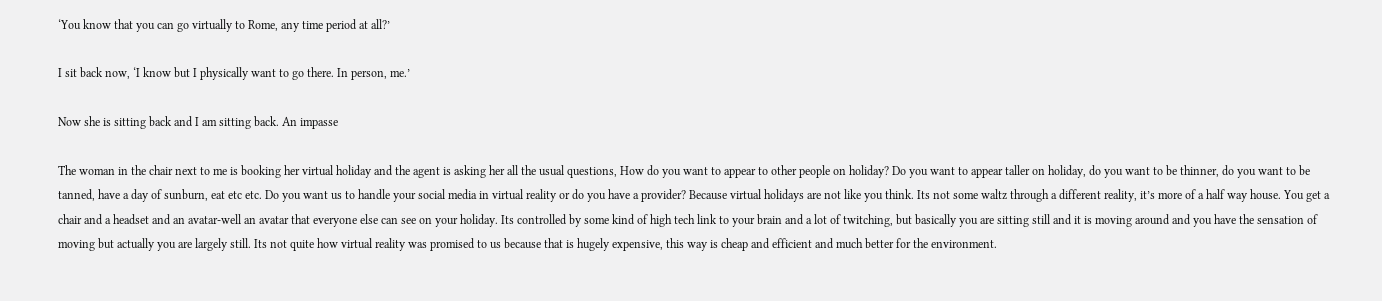‘You know that you can go virtually to Rome, any time period at all?’

I sit back now, ‘I know but I physically want to go there. In person, me.’

Now she is sitting back and I am sitting back. An impasse

The woman in the chair next to me is booking her virtual holiday and the agent is asking her all the usual questions, How do you want to appear to other people on holiday? Do you want to appear taller on holiday, do you want to be thinner, do you want to be tanned, have a day of sunburn, eat etc etc. Do you want us to handle your social media in virtual reality or do you have a provider? Because virtual holidays are not like you think. Its not some waltz through a different reality, it’s more of a half way house. You get a chair and a headset and an avatar-well an avatar that everyone else can see on your holiday. Its controlled by some kind of high tech link to your brain and a lot of twitching, but basically you are sitting still and it is moving around and you have the sensation of moving but actually you are largely still. Its not quite how virtual reality was promised to us because that is hugely expensive, this way is cheap and efficient and much better for the environment.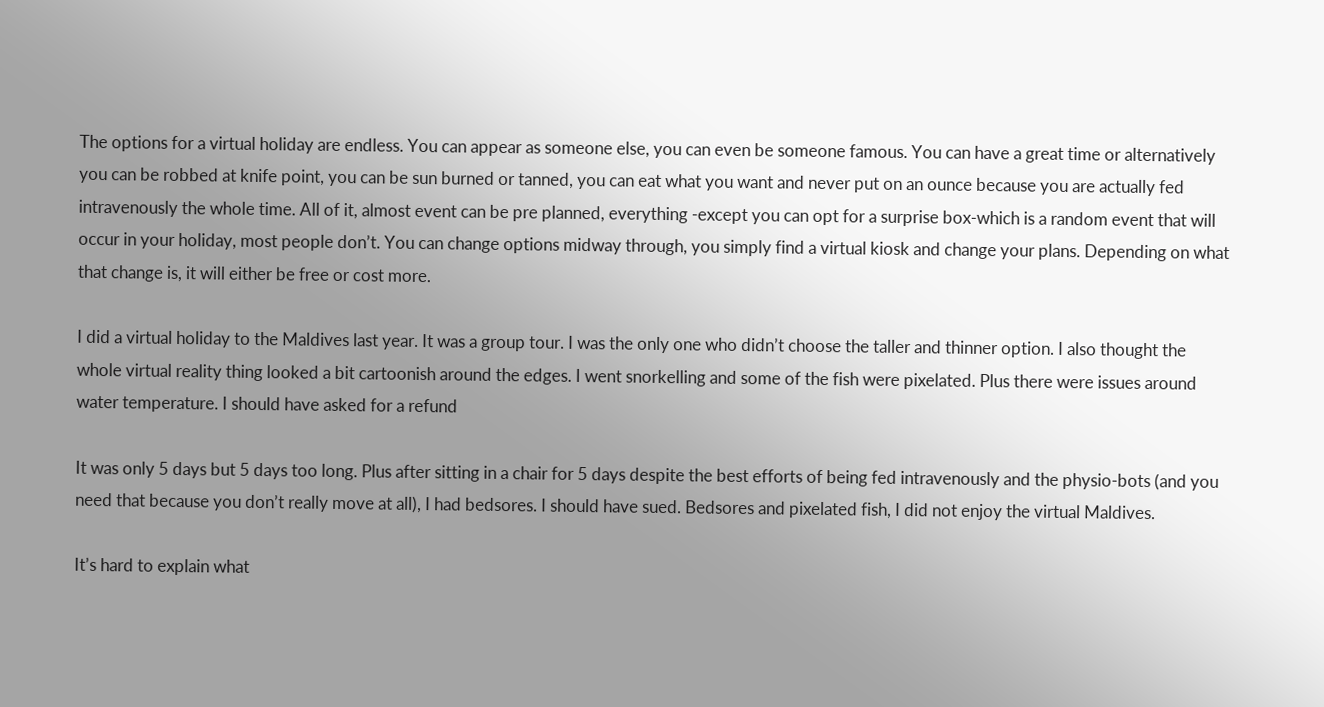The options for a virtual holiday are endless. You can appear as someone else, you can even be someone famous. You can have a great time or alternatively you can be robbed at knife point, you can be sun burned or tanned, you can eat what you want and never put on an ounce because you are actually fed intravenously the whole time. All of it, almost event can be pre planned, everything -except you can opt for a surprise box-which is a random event that will occur in your holiday, most people don’t. You can change options midway through, you simply find a virtual kiosk and change your plans. Depending on what that change is, it will either be free or cost more.

I did a virtual holiday to the Maldives last year. It was a group tour. I was the only one who didn’t choose the taller and thinner option. I also thought the whole virtual reality thing looked a bit cartoonish around the edges. I went snorkelling and some of the fish were pixelated. Plus there were issues around water temperature. I should have asked for a refund

It was only 5 days but 5 days too long. Plus after sitting in a chair for 5 days despite the best efforts of being fed intravenously and the physio-bots (and you need that because you don’t really move at all), I had bedsores. I should have sued. Bedsores and pixelated fish, I did not enjoy the virtual Maldives.

It’s hard to explain what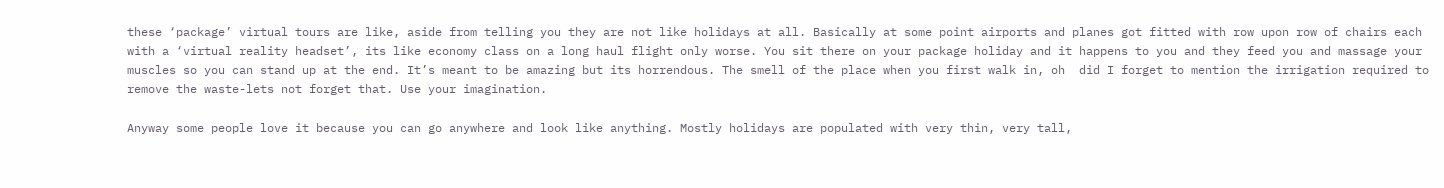these ‘package’ virtual tours are like, aside from telling you they are not like holidays at all. Basically at some point airports and planes got fitted with row upon row of chairs each with a ‘virtual reality headset’, its like economy class on a long haul flight only worse. You sit there on your package holiday and it happens to you and they feed you and massage your muscles so you can stand up at the end. It’s meant to be amazing but its horrendous. The smell of the place when you first walk in, oh  did I forget to mention the irrigation required to remove the waste-lets not forget that. Use your imagination.

Anyway some people love it because you can go anywhere and look like anything. Mostly holidays are populated with very thin, very tall,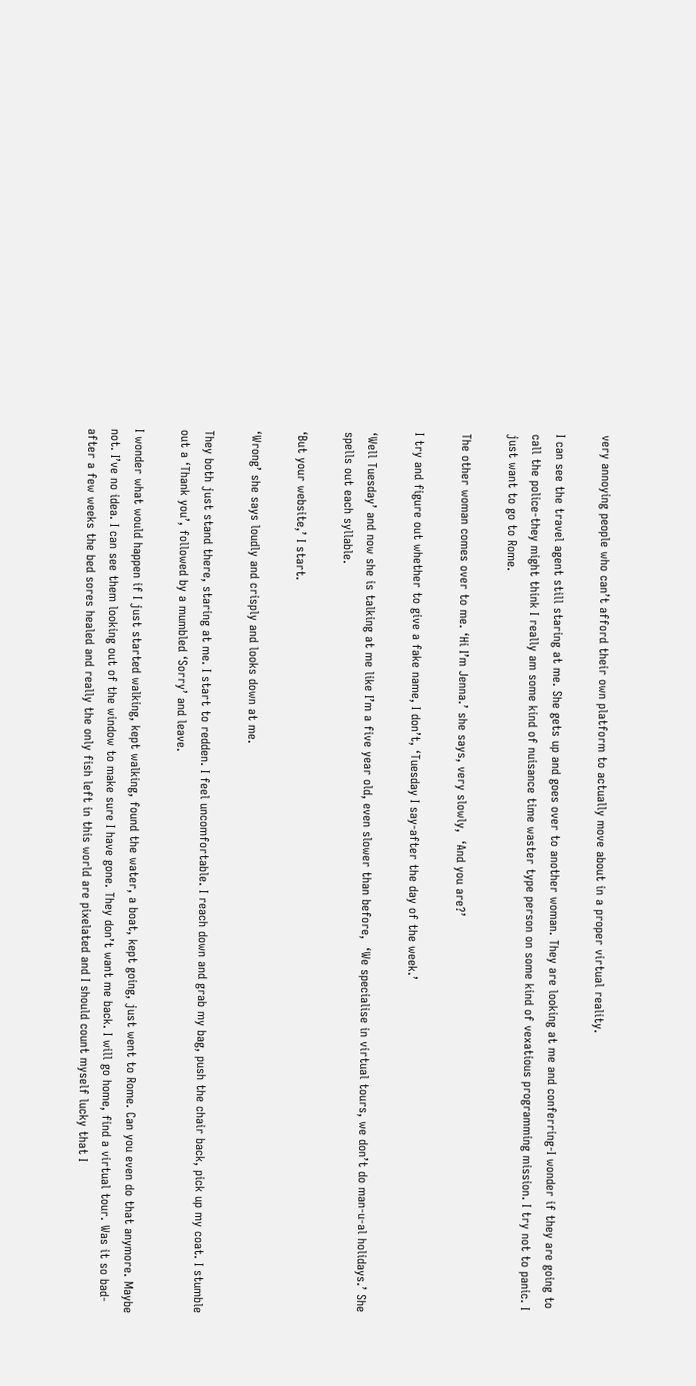very annoying people who can’t afford their own platform to actually move about in a proper virtual reality.

I can see the travel agent still staring at me. She gets up and goes over to another woman. They are looking at me and conferring-I wonder if they are going to call the police-they might think I really am some kind of nuisance time waster type person on some kind of vexatious programming mission. I try not to panic. I just want to go to Rome.

The other woman comes over to me. ‘Hi I’m Jenna.’ she says, very slowly,  ‘And you are?’

I try and figure out whether to give a fake name, I don’t, ‘Tuesday I say-after the day of the week.’

‘Well Tuesday’ and now she is talking at me like I’m a five year old, even slower than before,  ‘We specialise in virtual tours, we don’t do man-u-al holidays.’ She spells out each syllable.

‘But your website,’ I start.

‘Wrong’ she says loudly and crisply and looks down at me.

They both just stand there, staring at me. I start to redden. I feel uncomfortable. I reach down and grab my bag, push the chair back, pick up my coat. I stumble out a ‘Thank you’, followed by a mumbled ‘Sorry’ and leave.

I wonder what would happen if I just started walking, kept walking, found the water, a boat, kept going, just went to Rome. Can you even do that anymore. Maybe not. I’ve no idea. I can see them looking out of the window to make sure I have gone. They don’t want me back. I will go home, find a virtual tour. Was it so bad- after a few weeks the bed sores healed and really the only fish left in this world are pixelated and I should count myself lucky that I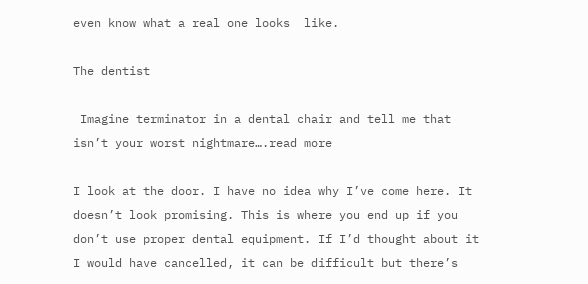even know what a real one looks  like.

The dentist

 Imagine terminator in a dental chair and tell me that isn’t your worst nightmare….read more

I look at the door. I have no idea why I’ve come here. It doesn’t look promising. This is where you end up if you don’t use proper dental equipment. If I’d thought about it I would have cancelled, it can be difficult but there’s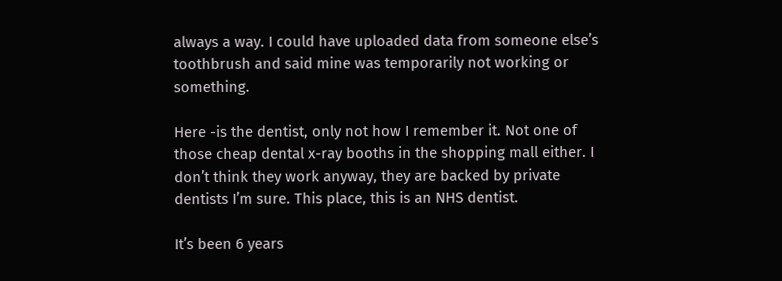always a way. I could have uploaded data from someone else’s toothbrush and said mine was temporarily not working or something.

Here -is the dentist, only not how I remember it. Not one of those cheap dental x-ray booths in the shopping mall either. I don’t think they work anyway, they are backed by private dentists I’m sure. This place, this is an NHS dentist.

It’s been 6 years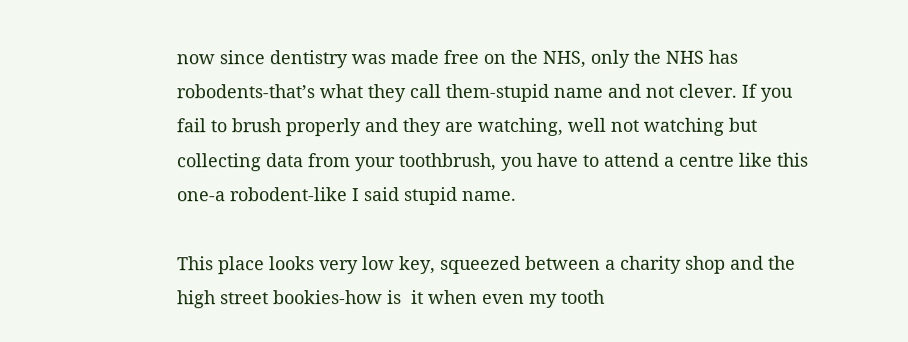now since dentistry was made free on the NHS, only the NHS has robodents-that’s what they call them-stupid name and not clever. If you fail to brush properly and they are watching, well not watching but collecting data from your toothbrush, you have to attend a centre like this one-a robodent-like I said stupid name.

This place looks very low key, squeezed between a charity shop and the high street bookies-how is  it when even my tooth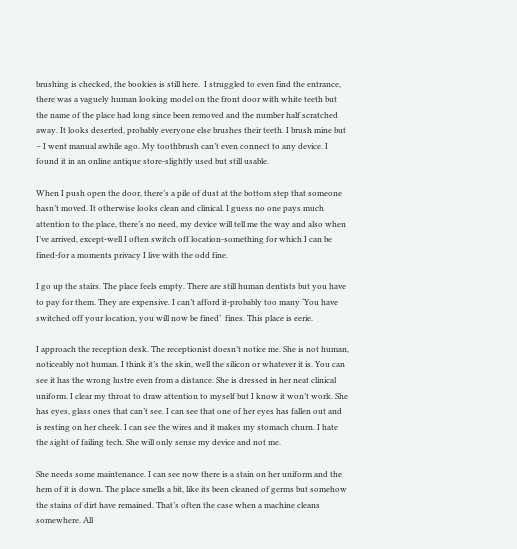brushing is checked, the bookies is still here.  I struggled to even find the entrance, there was a vaguely human looking model on the front door with white teeth but the name of the place had long since been removed and the number half scratched away. It looks deserted, probably everyone else brushes their teeth. I brush mine but – I went manual awhile ago. My toothbrush can’t even connect to any device. I found it in an online antique store-slightly used but still usable.

When I push open the door, there’s a pile of dust at the bottom step that someone hasn’t moved. It otherwise looks clean and clinical. I guess no one pays much attention to the place, there’s no need, my device will tell me the way and also when I’ve arrived, except-well I often switch off location-something for which I can be fined-for a moments privacy I live with the odd fine.

I go up the stairs. The place feels empty. There are still human dentists but you have to pay for them. They are expensive. I can’t afford it-probably too many ‘You have switched off your location, you will now be fined’  fines. This place is eerie.

I approach the reception desk. The receptionist doesn’t notice me. She is not human, noticeably not human. I think it’s the skin, well the silicon or whatever it is. You can see it has the wrong lustre even from a distance. She is dressed in her neat clinical uniform. I clear my throat to draw attention to myself but I know it won’t work. She has eyes, glass ones that can’t see. I can see that one of her eyes has fallen out and is resting on her cheek. I can see the wires and it makes my stomach churn. I hate the sight of failing tech. She will only sense my device and not me.

She needs some maintenance. I can see now there is a stain on her uniform and the hem of it is down. The place smells a bit, like its been cleaned of germs but somehow the stains of dirt have remained. That’s often the case when a machine cleans somewhere. All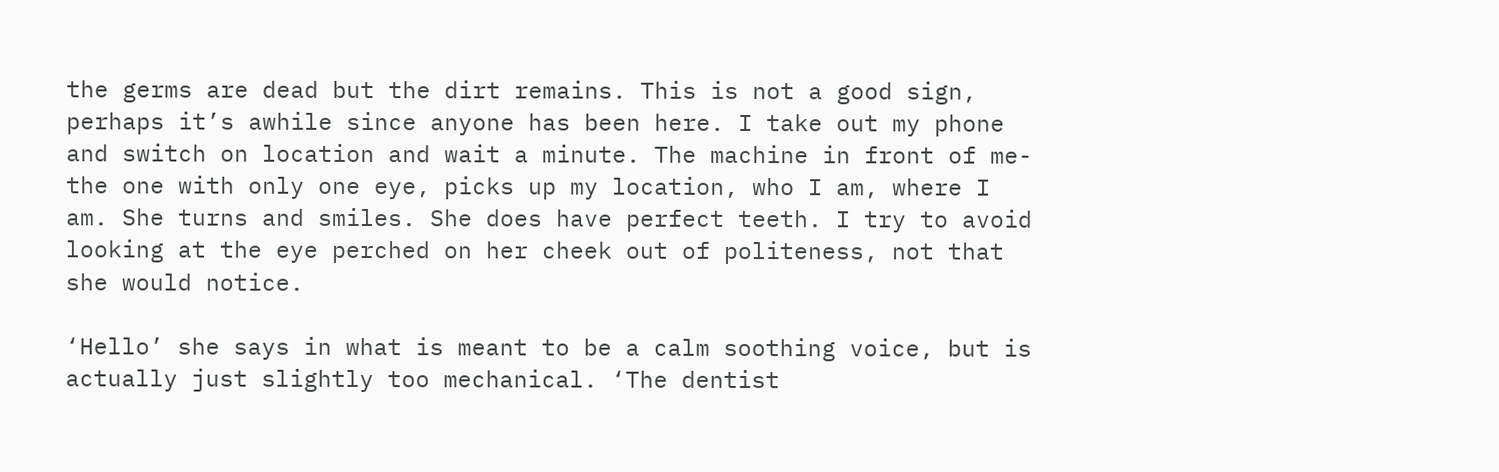the germs are dead but the dirt remains. This is not a good sign, perhaps it’s awhile since anyone has been here. I take out my phone and switch on location and wait a minute. The machine in front of me-the one with only one eye, picks up my location, who I am, where I am. She turns and smiles. She does have perfect teeth. I try to avoid looking at the eye perched on her cheek out of politeness, not that she would notice.

‘Hello’ she says in what is meant to be a calm soothing voice, but is actually just slightly too mechanical. ‘The dentist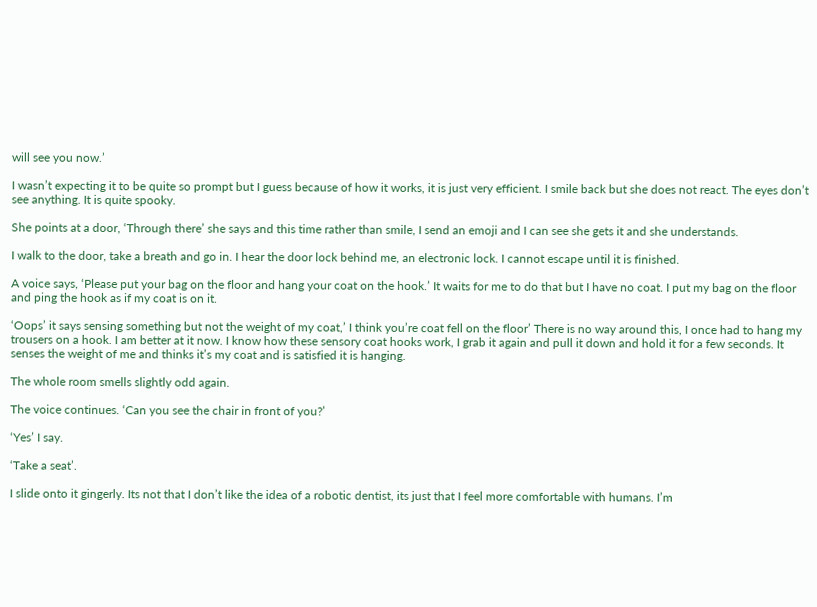will see you now.’

I wasn’t expecting it to be quite so prompt but I guess because of how it works, it is just very efficient. I smile back but she does not react. The eyes don’t see anything. It is quite spooky.

She points at a door, ‘Through there’ she says and this time rather than smile, I send an emoji and I can see she gets it and she understands.

I walk to the door, take a breath and go in. I hear the door lock behind me, an electronic lock. I cannot escape until it is finished.

A voice says, ‘Please put your bag on the floor and hang your coat on the hook.’ It waits for me to do that but I have no coat. I put my bag on the floor and ping the hook as if my coat is on it.

‘Oops’ it says sensing something but not the weight of my coat,’ I think you’re coat fell on the floor’ There is no way around this, I once had to hang my trousers on a hook. I am better at it now. I know how these sensory coat hooks work, I grab it again and pull it down and hold it for a few seconds. It senses the weight of me and thinks it’s my coat and is satisfied it is hanging.

The whole room smells slightly odd again.

The voice continues. ‘Can you see the chair in front of you?’

‘Yes’ I say.

‘Take a seat’.

I slide onto it gingerly. Its not that I don’t like the idea of a robotic dentist, its just that I feel more comfortable with humans. I’m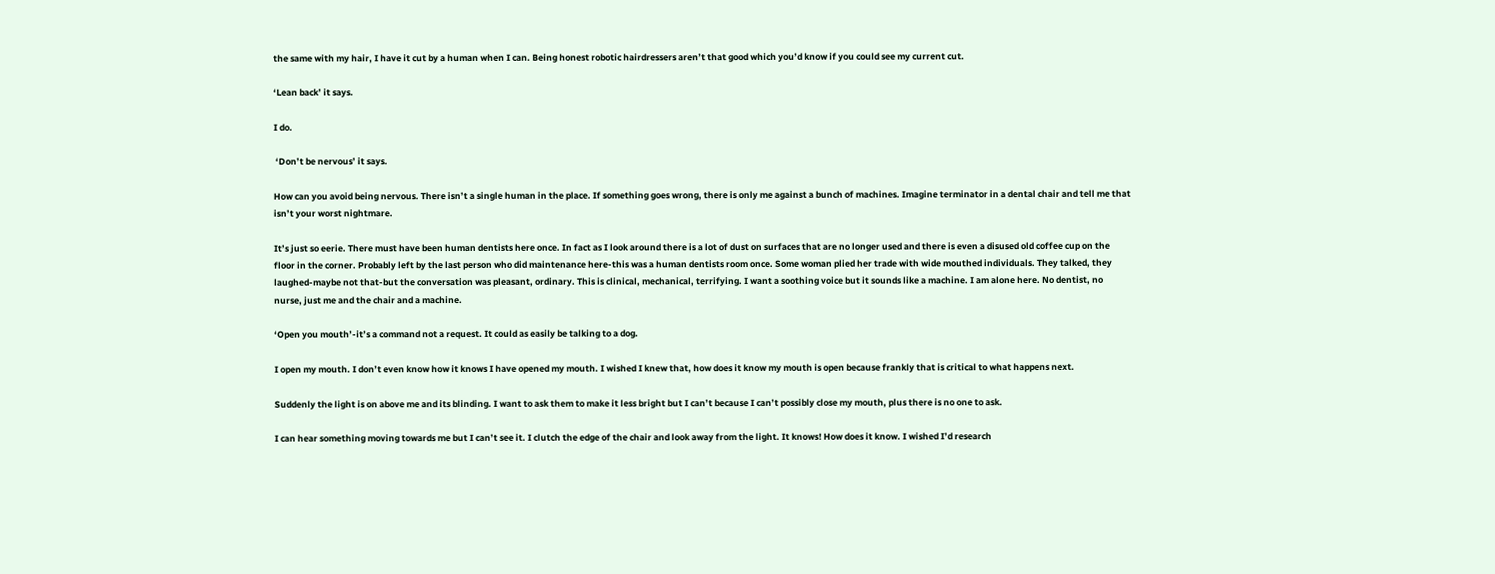the same with my hair, I have it cut by a human when I can. Being honest robotic hairdressers aren’t that good which you’d know if you could see my current cut.

‘Lean back’ it says.

I do.

 ‘Don’t be nervous’ it says.

How can you avoid being nervous. There isn’t a single human in the place. If something goes wrong, there is only me against a bunch of machines. Imagine terminator in a dental chair and tell me that isn’t your worst nightmare.

It’s just so eerie. There must have been human dentists here once. In fact as I look around there is a lot of dust on surfaces that are no longer used and there is even a disused old coffee cup on the floor in the corner. Probably left by the last person who did maintenance here-this was a human dentists room once. Some woman plied her trade with wide mouthed individuals. They talked, they laughed-maybe not that-but the conversation was pleasant, ordinary. This is clinical, mechanical, terrifying. I want a soothing voice but it sounds like a machine. I am alone here. No dentist, no nurse, just me and the chair and a machine.

‘Open you mouth’-it’s a command not a request. It could as easily be talking to a dog.

I open my mouth. I don’t even know how it knows I have opened my mouth. I wished I knew that, how does it know my mouth is open because frankly that is critical to what happens next.

Suddenly the light is on above me and its blinding. I want to ask them to make it less bright but I can’t because I can’t possibly close my mouth, plus there is no one to ask.

I can hear something moving towards me but I can’t see it. I clutch the edge of the chair and look away from the light. It knows! How does it know. I wished I’d research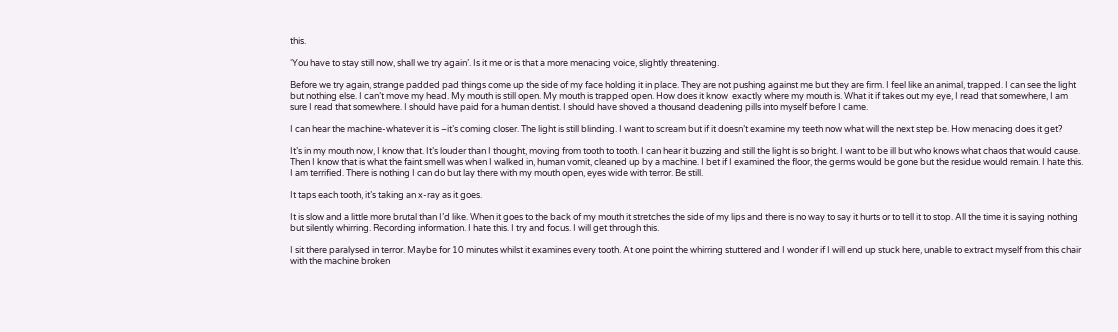this.

‘You have to stay still now, shall we try again’. Is it me or is that a more menacing voice, slightly threatening.

Before we try again, strange padded pad things come up the side of my face holding it in place. They are not pushing against me but they are firm. I feel like an animal, trapped. I can see the light but nothing else. I can’t move my head. My mouth is still open. My mouth is trapped open. How does it know  exactly where my mouth is. What it if takes out my eye, I read that somewhere, I am sure I read that somewhere. I should have paid for a human dentist. I should have shoved a thousand deadening pills into myself before I came.

I can hear the machine-whatever it is –it’s coming closer. The light is still blinding. I want to scream but if it doesn’t examine my teeth now what will the next step be. How menacing does it get?

It’s in my mouth now, I know that. It’s louder than I thought, moving from tooth to tooth. I can hear it buzzing and still the light is so bright. I want to be ill but who knows what chaos that would cause. Then I know that is what the faint smell was when I walked in, human vomit, cleaned up by a machine. I bet if I examined the floor, the germs would be gone but the residue would remain. I hate this. I am terrified. There is nothing I can do but lay there with my mouth open, eyes wide with terror. Be still.

It taps each tooth, it’s taking an x-ray as it goes.

It is slow and a little more brutal than I’d like. When it goes to the back of my mouth it stretches the side of my lips and there is no way to say it hurts or to tell it to stop. All the time it is saying nothing but silently whirring. Recording information. I hate this. I try and focus. I will get through this.

I sit there paralysed in terror. Maybe for 10 minutes whilst it examines every tooth. At one point the whirring stuttered and I wonder if I will end up stuck here, unable to extract myself from this chair with the machine broken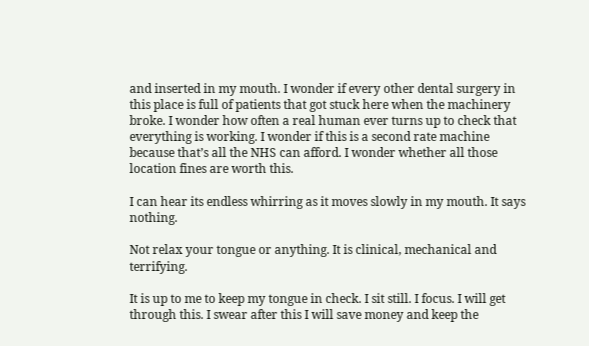and inserted in my mouth. I wonder if every other dental surgery in this place is full of patients that got stuck here when the machinery broke. I wonder how often a real human ever turns up to check that everything is working. I wonder if this is a second rate machine because that’s all the NHS can afford. I wonder whether all those location fines are worth this.

I can hear its endless whirring as it moves slowly in my mouth. It says nothing.

Not relax your tongue or anything. It is clinical, mechanical and terrifying.

It is up to me to keep my tongue in check. I sit still. I focus. I will get through this. I swear after this I will save money and keep the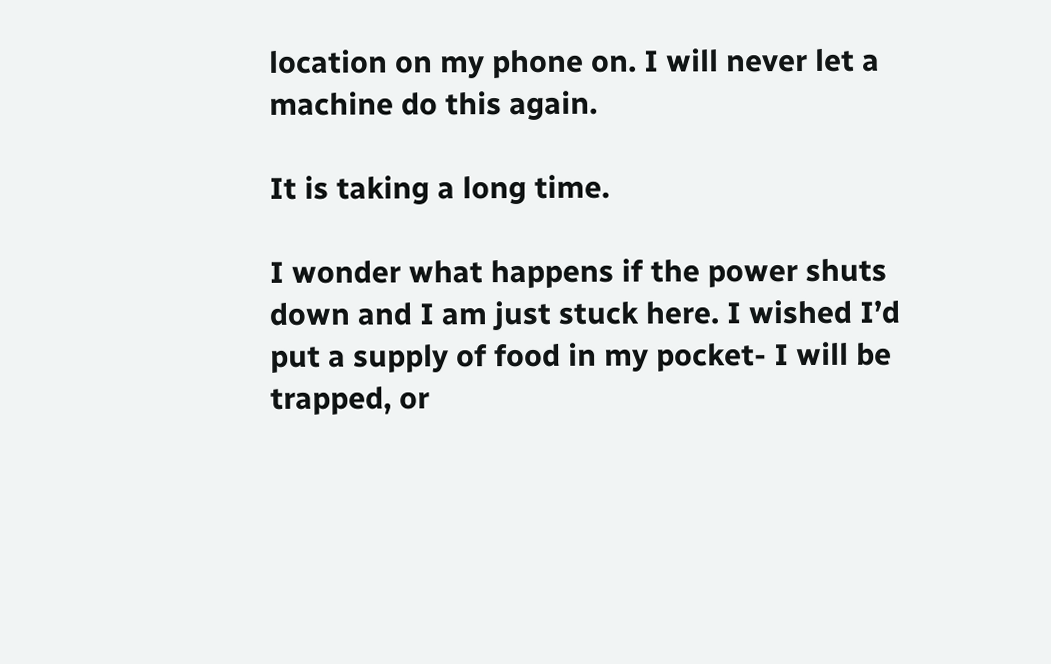location on my phone on. I will never let a machine do this again.

It is taking a long time.

I wonder what happens if the power shuts down and I am just stuck here. I wished I’d put a supply of food in my pocket- I will be trapped, or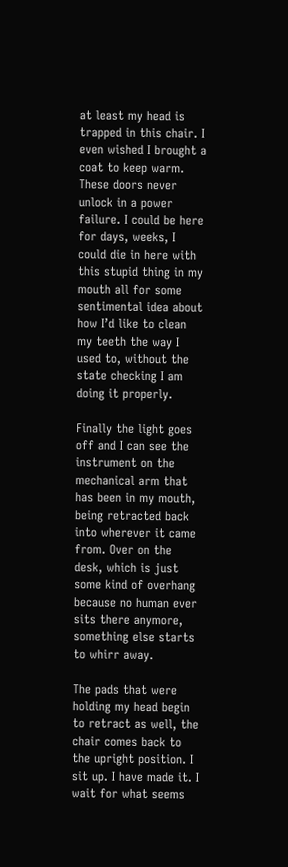at least my head is trapped in this chair. I even wished I brought a coat to keep warm. These doors never unlock in a power failure. I could be here for days, weeks, I could die in here with this stupid thing in my mouth all for some sentimental idea about how I’d like to clean my teeth the way I used to, without the state checking I am doing it properly.

Finally the light goes off and I can see the instrument on the mechanical arm that has been in my mouth, being retracted back into wherever it came from. Over on the desk, which is just some kind of overhang because no human ever sits there anymore, something else starts to whirr away.

The pads that were holding my head begin to retract as well, the chair comes back to the upright position. I sit up. I have made it. I wait for what seems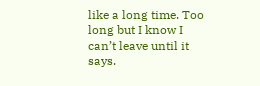like a long time. Too long but I know I can’t leave until it says.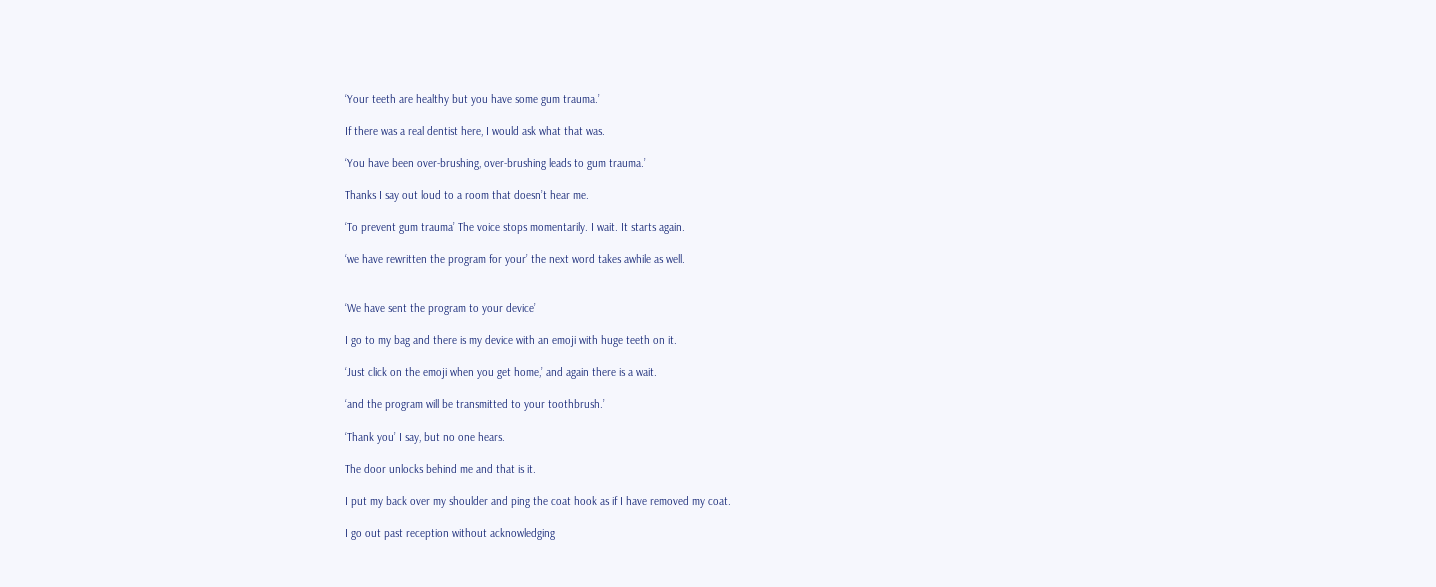‘Your teeth are healthy but you have some gum trauma.’

If there was a real dentist here, I would ask what that was.

‘You have been over-brushing, over-brushing leads to gum trauma.’

Thanks I say out loud to a room that doesn’t hear me.

‘To prevent gum trauma’ The voice stops momentarily. I wait. It starts again.

‘we have rewritten the program for your’ the next word takes awhile as well.


‘We have sent the program to your device’

I go to my bag and there is my device with an emoji with huge teeth on it.

‘Just click on the emoji when you get home,’ and again there is a wait.

‘and the program will be transmitted to your toothbrush.’

‘Thank you’ I say, but no one hears.

The door unlocks behind me and that is it.

I put my back over my shoulder and ping the coat hook as if I have removed my coat.

I go out past reception without acknowledging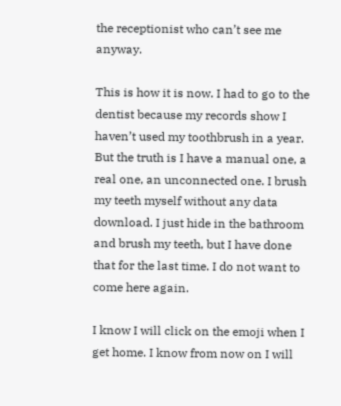the receptionist who can’t see me anyway.

This is how it is now. I had to go to the dentist because my records show I haven’t used my toothbrush in a year. But the truth is I have a manual one, a real one, an unconnected one. I brush my teeth myself without any data download. I just hide in the bathroom and brush my teeth, but I have done that for the last time. I do not want to come here again.

I know I will click on the emoji when I get home. I know from now on I will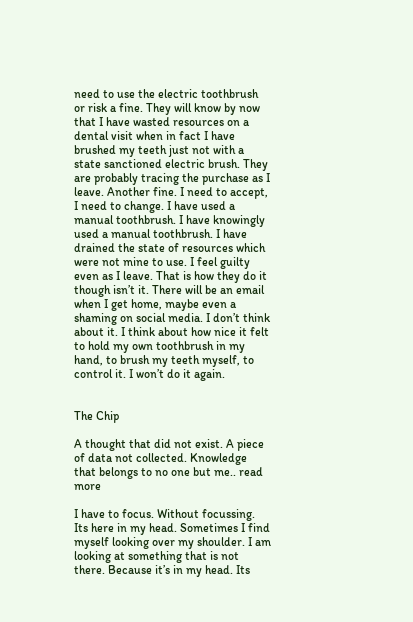need to use the electric toothbrush or risk a fine. They will know by now that I have wasted resources on a dental visit when in fact I have brushed my teeth just not with a state sanctioned electric brush. They are probably tracing the purchase as I leave. Another fine. I need to accept, I need to change. I have used a manual toothbrush. I have knowingly used a manual toothbrush. I have drained the state of resources which were not mine to use. I feel guilty even as I leave. That is how they do it though isn’t it. There will be an email when I get home, maybe even a shaming on social media. I don’t think about it. I think about how nice it felt to hold my own toothbrush in my hand, to brush my teeth myself, to control it. I won’t do it again.


The Chip

A thought that did not exist. A piece of data not collected. Knowledge that belongs to no one but me.. read more

I have to focus. Without focussing. Its here in my head. Sometimes I find myself looking over my shoulder. I am looking at something that is not there. Because it’s in my head. Its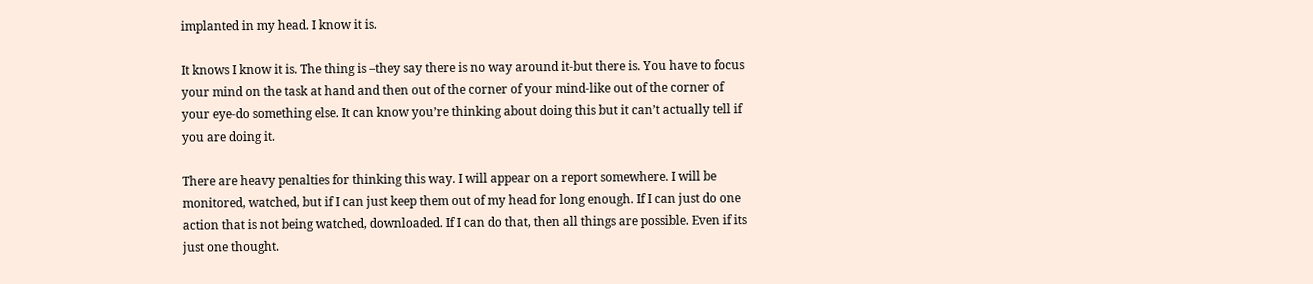implanted in my head. I know it is.

It knows I know it is. The thing is –they say there is no way around it-but there is. You have to focus your mind on the task at hand and then out of the corner of your mind-like out of the corner of your eye-do something else. It can know you’re thinking about doing this but it can’t actually tell if you are doing it.

There are heavy penalties for thinking this way. I will appear on a report somewhere. I will be monitored, watched, but if I can just keep them out of my head for long enough. If I can just do one action that is not being watched, downloaded. If I can do that, then all things are possible. Even if its just one thought.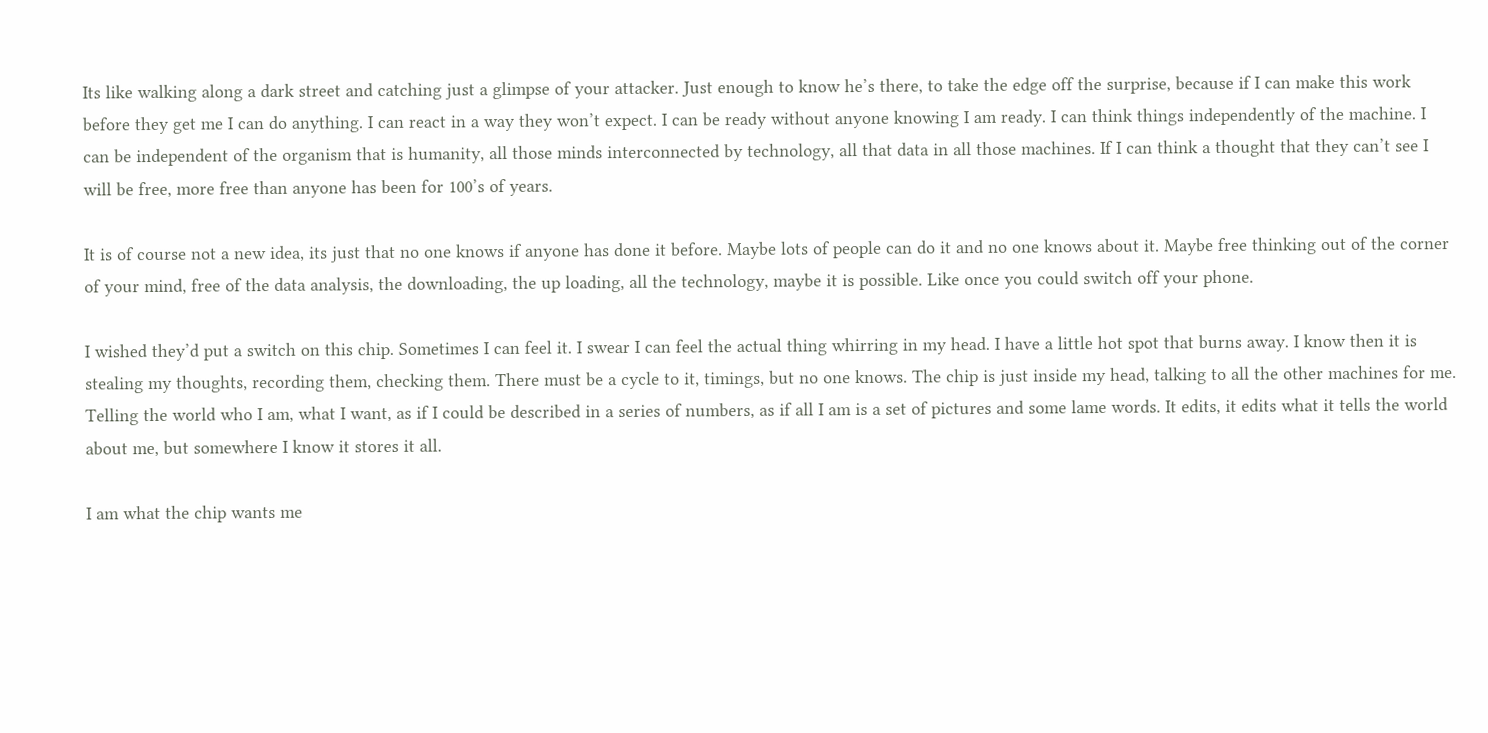Its like walking along a dark street and catching just a glimpse of your attacker. Just enough to know he’s there, to take the edge off the surprise, because if I can make this work before they get me I can do anything. I can react in a way they won’t expect. I can be ready without anyone knowing I am ready. I can think things independently of the machine. I can be independent of the organism that is humanity, all those minds interconnected by technology, all that data in all those machines. If I can think a thought that they can’t see I will be free, more free than anyone has been for 100’s of years.

It is of course not a new idea, its just that no one knows if anyone has done it before. Maybe lots of people can do it and no one knows about it. Maybe free thinking out of the corner of your mind, free of the data analysis, the downloading, the up loading, all the technology, maybe it is possible. Like once you could switch off your phone.

I wished they’d put a switch on this chip. Sometimes I can feel it. I swear I can feel the actual thing whirring in my head. I have a little hot spot that burns away. I know then it is stealing my thoughts, recording them, checking them. There must be a cycle to it, timings, but no one knows. The chip is just inside my head, talking to all the other machines for me. Telling the world who I am, what I want, as if I could be described in a series of numbers, as if all I am is a set of pictures and some lame words. It edits, it edits what it tells the world about me, but somewhere I know it stores it all.

I am what the chip wants me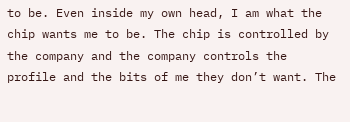to be. Even inside my own head, I am what the chip wants me to be. The chip is controlled by the company and the company controls the profile and the bits of me they don’t want. The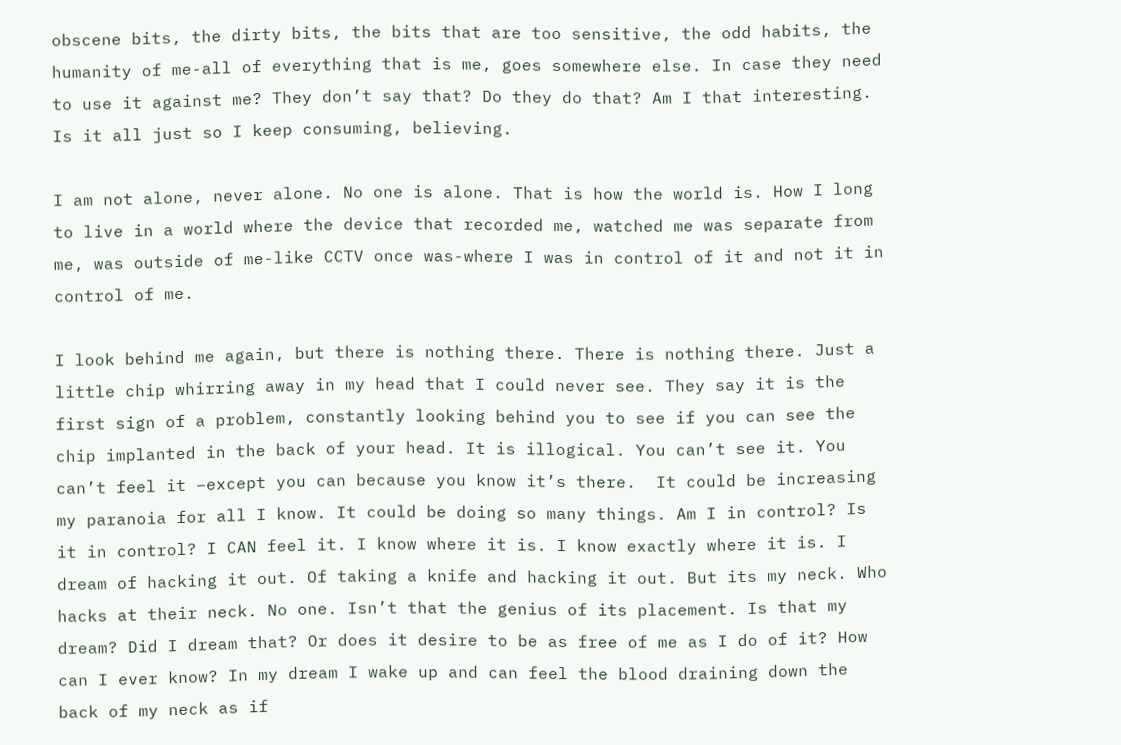obscene bits, the dirty bits, the bits that are too sensitive, the odd habits, the humanity of me-all of everything that is me, goes somewhere else. In case they need to use it against me? They don’t say that? Do they do that? Am I that interesting. Is it all just so I keep consuming, believing.

I am not alone, never alone. No one is alone. That is how the world is. How I long to live in a world where the device that recorded me, watched me was separate from me, was outside of me-like CCTV once was-where I was in control of it and not it in control of me.

I look behind me again, but there is nothing there. There is nothing there. Just a little chip whirring away in my head that I could never see. They say it is the first sign of a problem, constantly looking behind you to see if you can see the chip implanted in the back of your head. It is illogical. You can’t see it. You can’t feel it –except you can because you know it’s there.  It could be increasing my paranoia for all I know. It could be doing so many things. Am I in control? Is it in control? I CAN feel it. I know where it is. I know exactly where it is. I dream of hacking it out. Of taking a knife and hacking it out. But its my neck. Who hacks at their neck. No one. Isn’t that the genius of its placement. Is that my dream? Did I dream that? Or does it desire to be as free of me as I do of it? How can I ever know? In my dream I wake up and can feel the blood draining down the back of my neck as if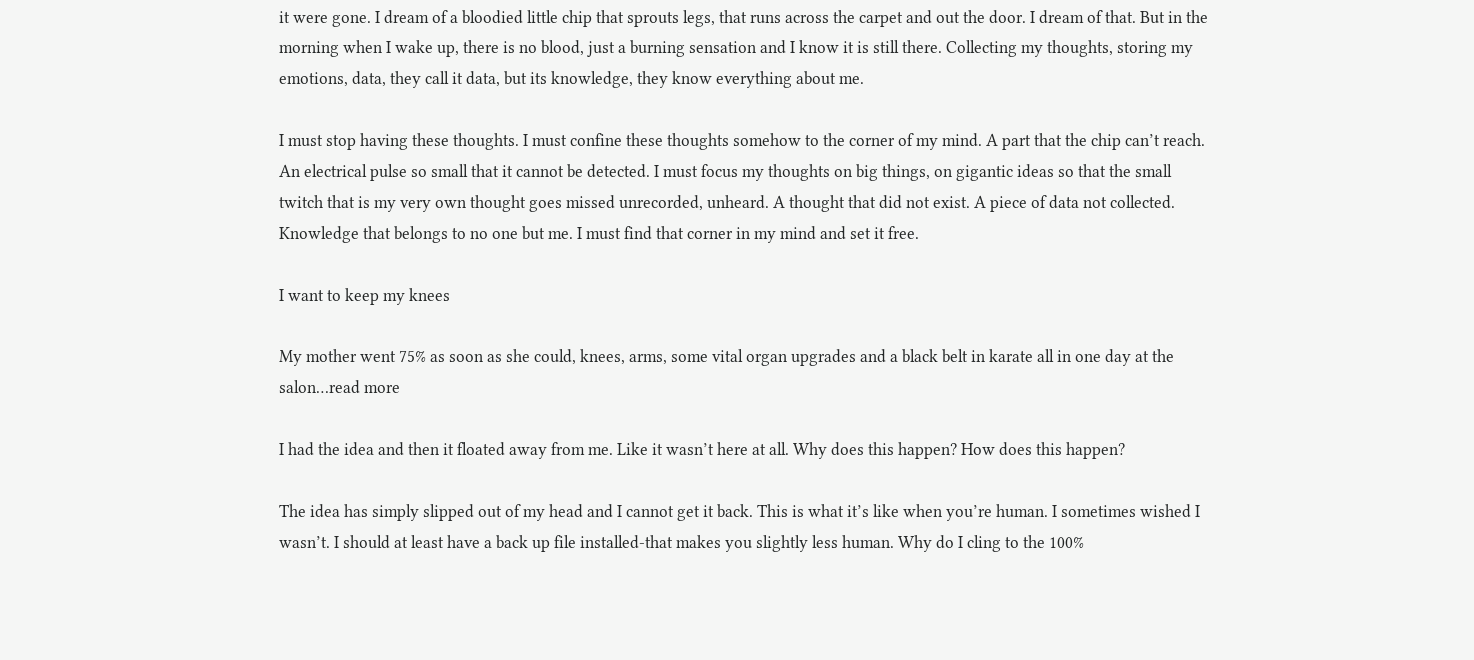it were gone. I dream of a bloodied little chip that sprouts legs, that runs across the carpet and out the door. I dream of that. But in the morning when I wake up, there is no blood, just a burning sensation and I know it is still there. Collecting my thoughts, storing my emotions, data, they call it data, but its knowledge, they know everything about me.

I must stop having these thoughts. I must confine these thoughts somehow to the corner of my mind. A part that the chip can’t reach. An electrical pulse so small that it cannot be detected. I must focus my thoughts on big things, on gigantic ideas so that the small twitch that is my very own thought goes missed unrecorded, unheard. A thought that did not exist. A piece of data not collected. Knowledge that belongs to no one but me. I must find that corner in my mind and set it free.

I want to keep my knees

My mother went 75% as soon as she could, knees, arms, some vital organ upgrades and a black belt in karate all in one day at the salon…read more

I had the idea and then it floated away from me. Like it wasn’t here at all. Why does this happen? How does this happen?

The idea has simply slipped out of my head and I cannot get it back. This is what it’s like when you’re human. I sometimes wished I wasn’t. I should at least have a back up file installed-that makes you slightly less human. Why do I cling to the 100%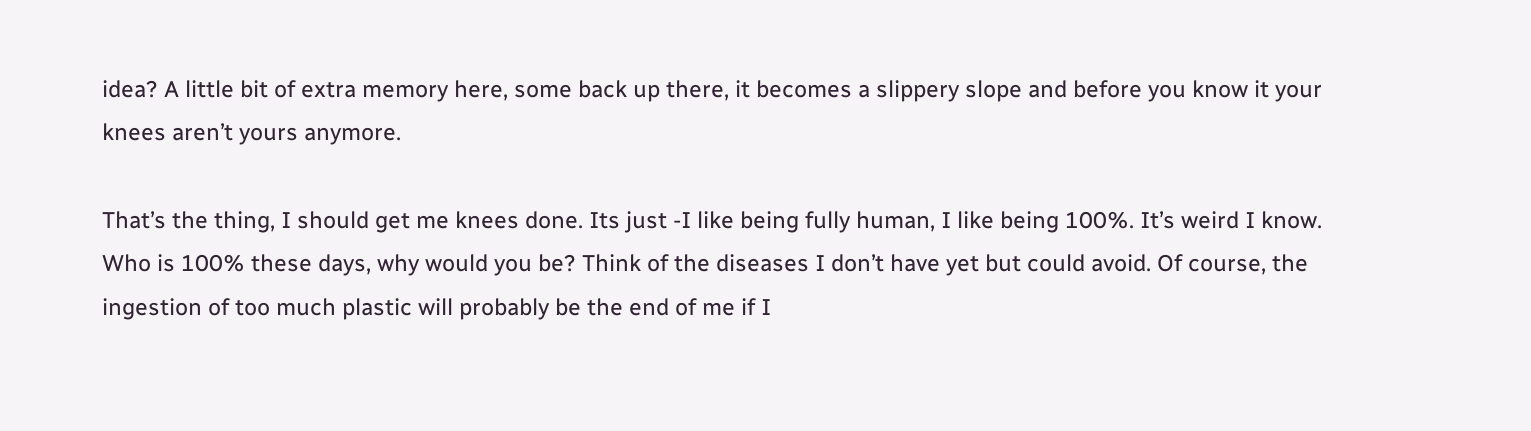idea? A little bit of extra memory here, some back up there, it becomes a slippery slope and before you know it your knees aren’t yours anymore.

That’s the thing, I should get me knees done. Its just -I like being fully human, I like being 100%. It’s weird I know. Who is 100% these days, why would you be? Think of the diseases I don’t have yet but could avoid. Of course, the ingestion of too much plastic will probably be the end of me if I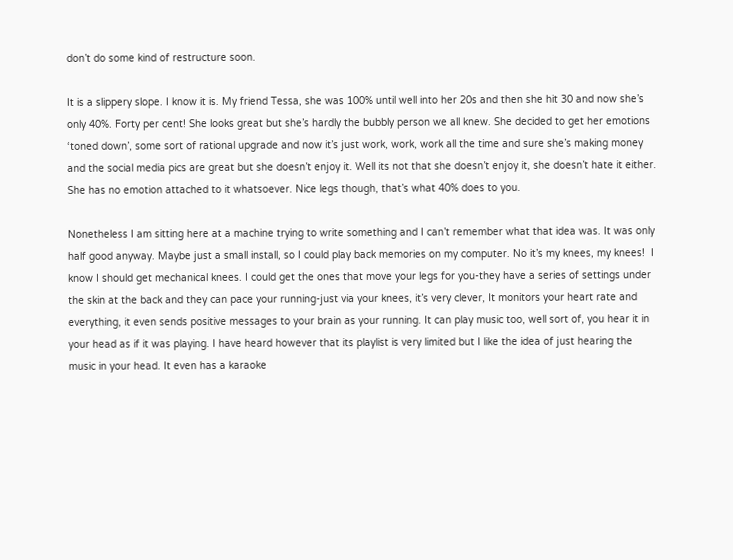don’t do some kind of restructure soon.

It is a slippery slope. I know it is. My friend Tessa, she was 100% until well into her 20s and then she hit 30 and now she’s only 40%. Forty per cent! She looks great but she’s hardly the bubbly person we all knew. She decided to get her emotions ‘toned down’, some sort of rational upgrade and now it’s just work, work, work all the time and sure she’s making money and the social media pics are great but she doesn’t enjoy it. Well its not that she doesn’t enjoy it, she doesn’t hate it either. She has no emotion attached to it whatsoever. Nice legs though, that’s what 40% does to you.

Nonetheless I am sitting here at a machine trying to write something and I can’t remember what that idea was. It was only half good anyway. Maybe just a small install, so I could play back memories on my computer. No it’s my knees, my knees!  I know I should get mechanical knees. I could get the ones that move your legs for you-they have a series of settings under the skin at the back and they can pace your running-just via your knees, it’s very clever, It monitors your heart rate and everything, it even sends positive messages to your brain as your running. It can play music too, well sort of, you hear it in your head as if it was playing. I have heard however that its playlist is very limited but I like the idea of just hearing the music in your head. It even has a karaoke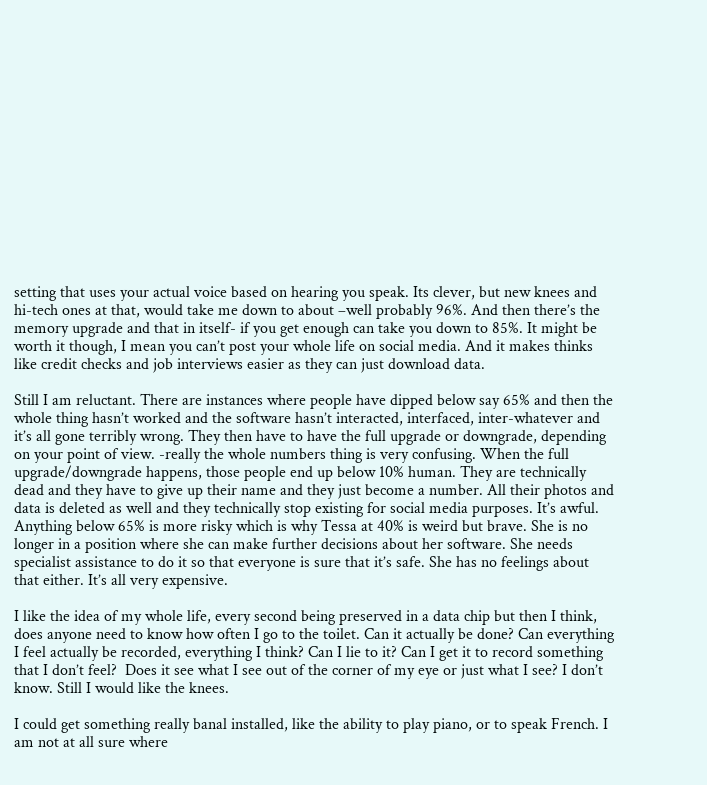setting that uses your actual voice based on hearing you speak. Its clever, but new knees and hi-tech ones at that, would take me down to about –well probably 96%. And then there’s the memory upgrade and that in itself- if you get enough can take you down to 85%. It might be worth it though, I mean you can’t post your whole life on social media. And it makes thinks like credit checks and job interviews easier as they can just download data.

Still I am reluctant. There are instances where people have dipped below say 65% and then the whole thing hasn’t worked and the software hasn’t interacted, interfaced, inter-whatever and it’s all gone terribly wrong. They then have to have the full upgrade or downgrade, depending on your point of view. -really the whole numbers thing is very confusing. When the full upgrade/downgrade happens, those people end up below 10% human. They are technically dead and they have to give up their name and they just become a number. All their photos and data is deleted as well and they technically stop existing for social media purposes. It’s awful.  Anything below 65% is more risky which is why Tessa at 40% is weird but brave. She is no longer in a position where she can make further decisions about her software. She needs specialist assistance to do it so that everyone is sure that it’s safe. She has no feelings about that either. It’s all very expensive.

I like the idea of my whole life, every second being preserved in a data chip but then I think, does anyone need to know how often I go to the toilet. Can it actually be done? Can everything I feel actually be recorded, everything I think? Can I lie to it? Can I get it to record something that I don’t feel?  Does it see what I see out of the corner of my eye or just what I see? I don’t know. Still I would like the knees.

I could get something really banal installed, like the ability to play piano, or to speak French. I am not at all sure where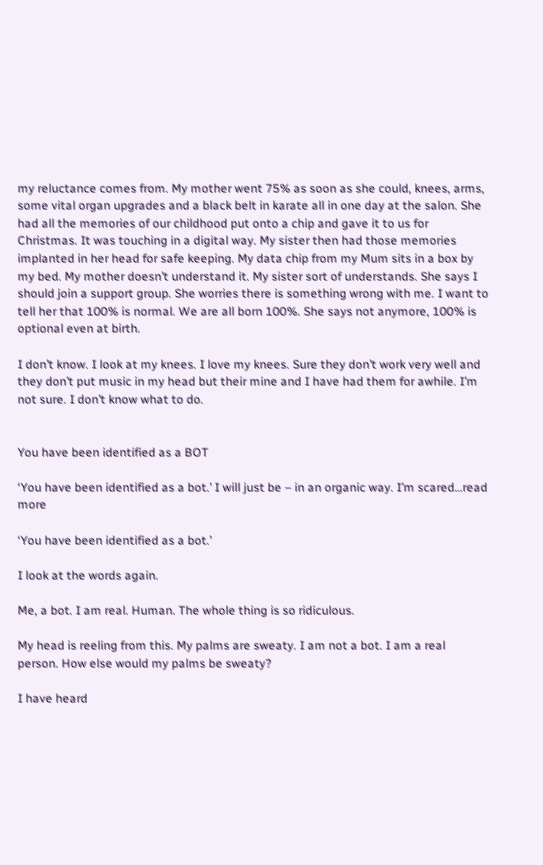my reluctance comes from. My mother went 75% as soon as she could, knees, arms, some vital organ upgrades and a black belt in karate all in one day at the salon. She had all the memories of our childhood put onto a chip and gave it to us for Christmas. It was touching in a digital way. My sister then had those memories implanted in her head for safe keeping. My data chip from my Mum sits in a box by my bed. My mother doesn’t understand it. My sister sort of understands. She says I should join a support group. She worries there is something wrong with me. I want to tell her that 100% is normal. We are all born 100%. She says not anymore, 100% is optional even at birth.

I don’t know. I look at my knees. I love my knees. Sure they don’t work very well and they don’t put music in my head but their mine and I have had them for awhile. I’m not sure. I don’t know what to do.


You have been identified as a BOT

‘You have been identified as a bot.’ I will just be – in an organic way. I’m scared…read more

‘You have been identified as a bot.’

I look at the words again.

Me, a bot. I am real. Human. The whole thing is so ridiculous.

My head is reeling from this. My palms are sweaty. I am not a bot. I am a real person. How else would my palms be sweaty?

I have heard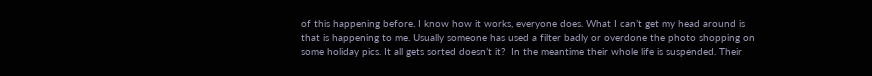of this happening before. I know how it works, everyone does. What I can’t get my head around is that is happening to me. Usually someone has used a filter badly or overdone the photo shopping on some holiday pics. It all gets sorted doesn’t it?  In the meantime their whole life is suspended. Their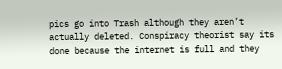pics go into Trash although they aren’t actually deleted. Conspiracy theorist say its done because the internet is full and they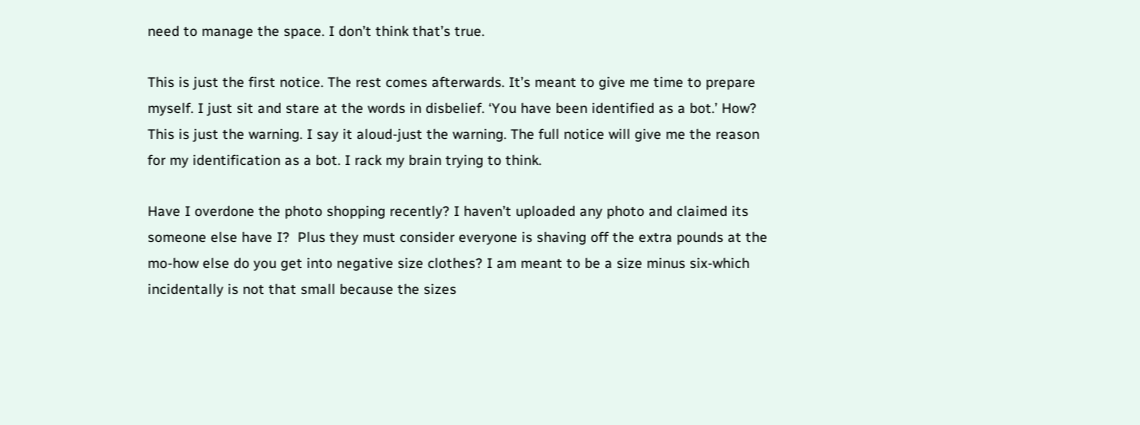need to manage the space. I don’t think that’s true.

This is just the first notice. The rest comes afterwards. It’s meant to give me time to prepare myself. I just sit and stare at the words in disbelief. ‘You have been identified as a bot.’ How? This is just the warning. I say it aloud-just the warning. The full notice will give me the reason for my identification as a bot. I rack my brain trying to think.

Have I overdone the photo shopping recently? I haven’t uploaded any photo and claimed its someone else have I?  Plus they must consider everyone is shaving off the extra pounds at the mo-how else do you get into negative size clothes? I am meant to be a size minus six-which incidentally is not that small because the sizes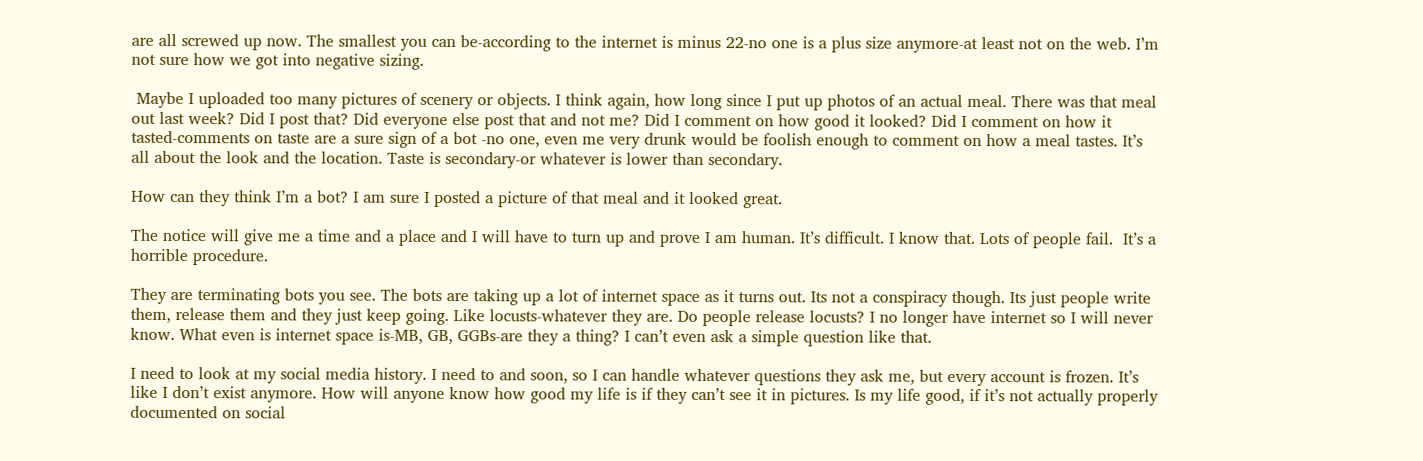are all screwed up now. The smallest you can be-according to the internet is minus 22-no one is a plus size anymore-at least not on the web. I’m not sure how we got into negative sizing.

 Maybe I uploaded too many pictures of scenery or objects. I think again, how long since I put up photos of an actual meal. There was that meal out last week? Did I post that? Did everyone else post that and not me? Did I comment on how good it looked? Did I comment on how it tasted-comments on taste are a sure sign of a bot -no one, even me very drunk would be foolish enough to comment on how a meal tastes. It’s all about the look and the location. Taste is secondary-or whatever is lower than secondary.

How can they think I’m a bot? I am sure I posted a picture of that meal and it looked great.

The notice will give me a time and a place and I will have to turn up and prove I am human. It’s difficult. I know that. Lots of people fail.  It’s a horrible procedure.

They are terminating bots you see. The bots are taking up a lot of internet space as it turns out. Its not a conspiracy though. Its just people write them, release them and they just keep going. Like locusts-whatever they are. Do people release locusts? I no longer have internet so I will never know. What even is internet space is-MB, GB, GGBs-are they a thing? I can’t even ask a simple question like that.

I need to look at my social media history. I need to and soon, so I can handle whatever questions they ask me, but every account is frozen. It’s like I don’t exist anymore. How will anyone know how good my life is if they can’t see it in pictures. Is my life good, if it’s not actually properly documented on social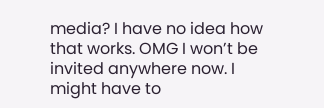media? I have no idea how that works. OMG I won’t be invited anywhere now. I might have to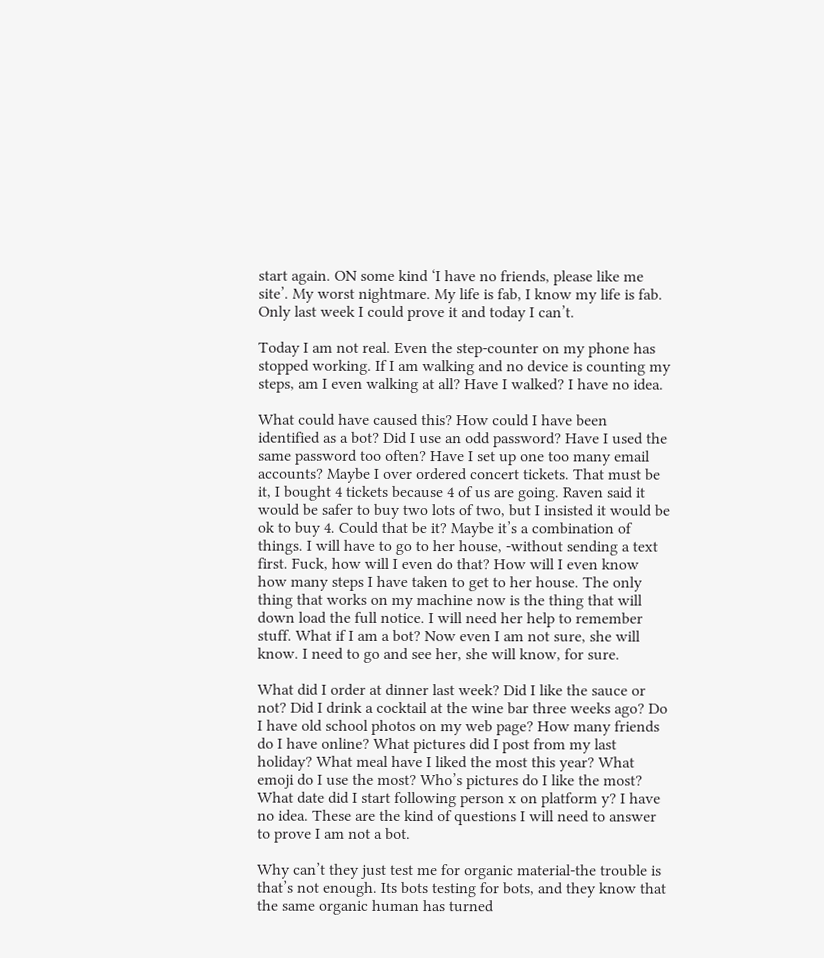start again. ON some kind ‘I have no friends, please like me site’. My worst nightmare. My life is fab, I know my life is fab. Only last week I could prove it and today I can’t.

Today I am not real. Even the step-counter on my phone has stopped working. If I am walking and no device is counting my steps, am I even walking at all? Have I walked? I have no idea.

What could have caused this? How could I have been identified as a bot? Did I use an odd password? Have I used the same password too often? Have I set up one too many email accounts? Maybe I over ordered concert tickets. That must be it, I bought 4 tickets because 4 of us are going. Raven said it would be safer to buy two lots of two, but I insisted it would be ok to buy 4. Could that be it? Maybe it’s a combination of things. I will have to go to her house, -without sending a text first. Fuck, how will I even do that? How will I even know how many steps I have taken to get to her house. The only thing that works on my machine now is the thing that will down load the full notice. I will need her help to remember stuff. What if I am a bot? Now even I am not sure, she will know. I need to go and see her, she will know, for sure.

What did I order at dinner last week? Did I like the sauce or not? Did I drink a cocktail at the wine bar three weeks ago? Do I have old school photos on my web page? How many friends do I have online? What pictures did I post from my last holiday? What meal have I liked the most this year? What emoji do I use the most? Who’s pictures do I like the most? What date did I start following person x on platform y? I have no idea. These are the kind of questions I will need to answer to prove I am not a bot.

Why can’t they just test me for organic material-the trouble is that’s not enough. Its bots testing for bots, and they know that the same organic human has turned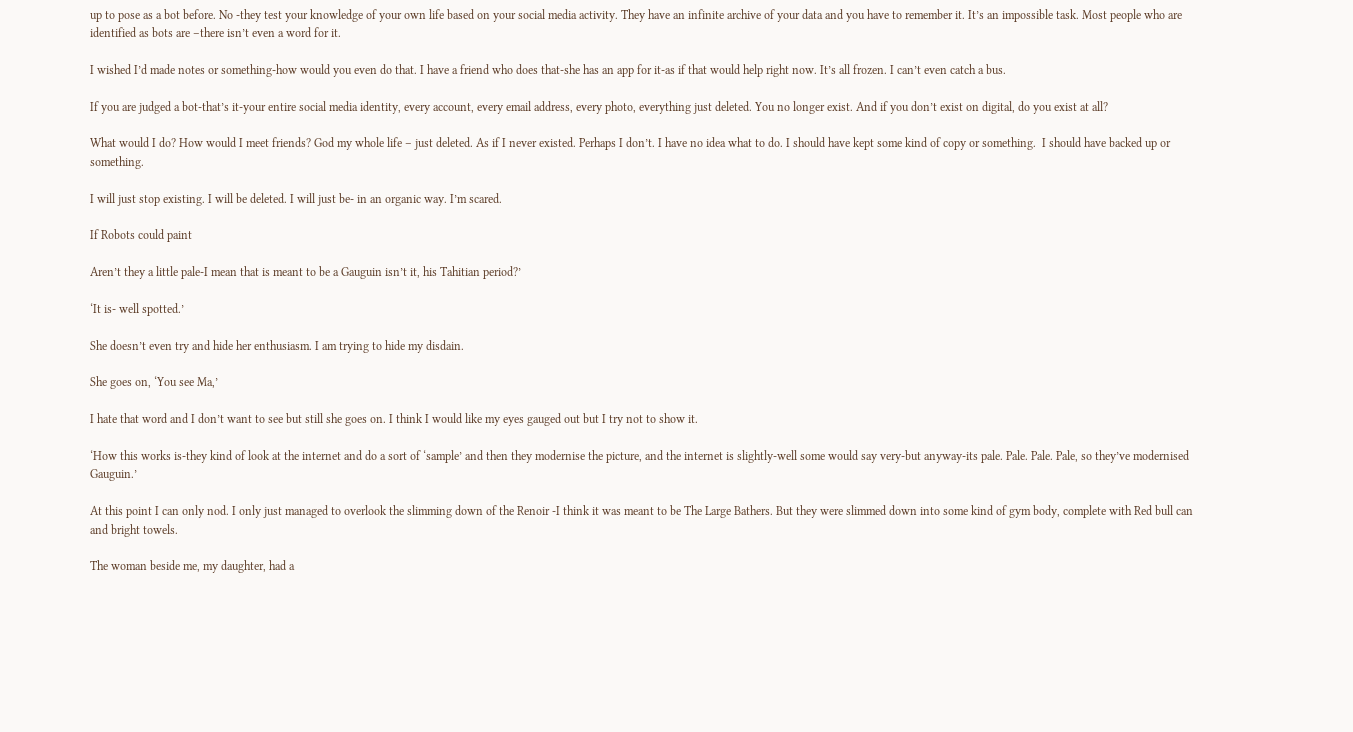up to pose as a bot before. No -they test your knowledge of your own life based on your social media activity. They have an infinite archive of your data and you have to remember it. It’s an impossible task. Most people who are identified as bots are –there isn’t even a word for it.

I wished I’d made notes or something-how would you even do that. I have a friend who does that-she has an app for it-as if that would help right now. It’s all frozen. I can’t even catch a bus.

If you are judged a bot-that’s it-your entire social media identity, every account, every email address, every photo, everything just deleted. You no longer exist. And if you don’t exist on digital, do you exist at all?

What would I do? How would I meet friends? God my whole life – just deleted. As if I never existed. Perhaps I don’t. I have no idea what to do. I should have kept some kind of copy or something.  I should have backed up or something.

I will just stop existing. I will be deleted. I will just be- in an organic way. I’m scared.

If Robots could paint

Aren’t they a little pale-I mean that is meant to be a Gauguin isn’t it, his Tahitian period?’

‘It is- well spotted.’

She doesn’t even try and hide her enthusiasm. I am trying to hide my disdain.

She goes on, ‘You see Ma,’

I hate that word and I don’t want to see but still she goes on. I think I would like my eyes gauged out but I try not to show it.

‘How this works is-they kind of look at the internet and do a sort of ‘sample’ and then they modernise the picture, and the internet is slightly-well some would say very-but anyway-its pale. Pale. Pale. Pale, so they’ve modernised Gauguin.’

At this point I can only nod. I only just managed to overlook the slimming down of the Renoir -I think it was meant to be The Large Bathers. But they were slimmed down into some kind of gym body, complete with Red bull can and bright towels.

The woman beside me, my daughter, had a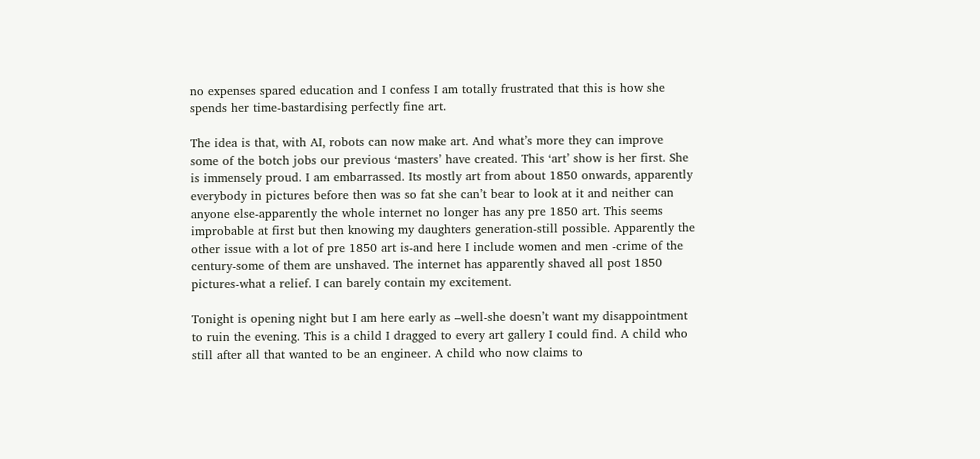no expenses spared education and I confess I am totally frustrated that this is how she spends her time-bastardising perfectly fine art.

The idea is that, with AI, robots can now make art. And what’s more they can improve some of the botch jobs our previous ‘masters’ have created. This ‘art’ show is her first. She is immensely proud. I am embarrassed. Its mostly art from about 1850 onwards, apparently everybody in pictures before then was so fat she can’t bear to look at it and neither can anyone else-apparently the whole internet no longer has any pre 1850 art. This seems improbable at first but then knowing my daughters generation-still possible. Apparently the other issue with a lot of pre 1850 art is-and here I include women and men -crime of the century-some of them are unshaved. The internet has apparently shaved all post 1850 pictures-what a relief. I can barely contain my excitement.

Tonight is opening night but I am here early as –well-she doesn’t want my disappointment to ruin the evening. This is a child I dragged to every art gallery I could find. A child who still after all that wanted to be an engineer. A child who now claims to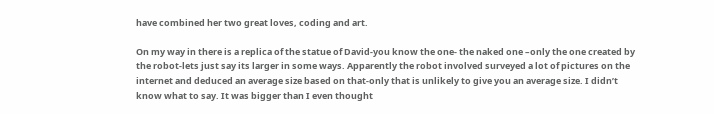have combined her two great loves, coding and art.

On my way in there is a replica of the statue of David-you know the one- the naked one –only the one created by the robot-lets just say its larger in some ways. Apparently the robot involved surveyed a lot of pictures on the internet and deduced an average size based on that-only that is unlikely to give you an average size. I didn’t know what to say. It was bigger than I even thought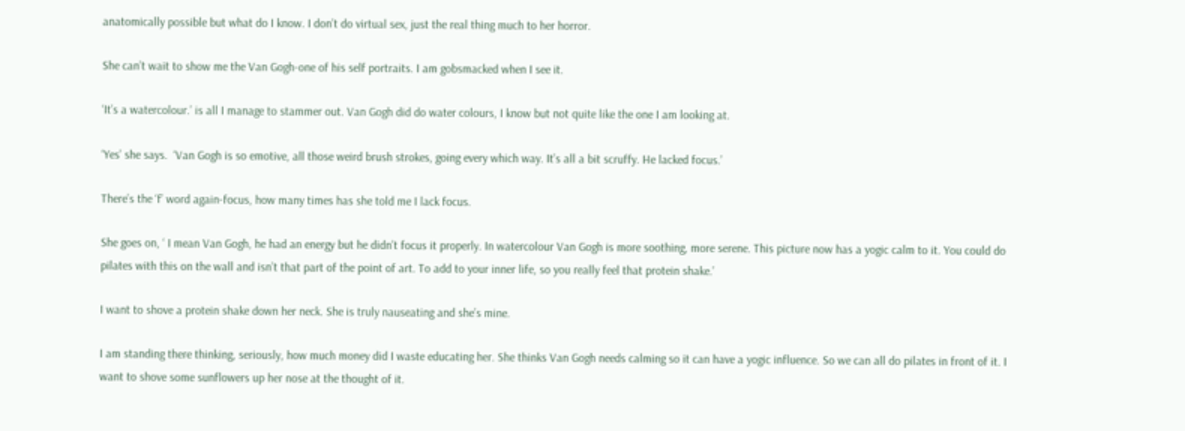anatomically possible but what do I know. I don’t do virtual sex, just the real thing much to her horror.

She can’t wait to show me the Van Gogh-one of his self portraits. I am gobsmacked when I see it.

‘It’s a watercolour.’ is all I manage to stammer out. Van Gogh did do water colours, I know but not quite like the one I am looking at.

‘Yes’ she says.  ‘Van Gogh is so emotive, all those weird brush strokes, going every which way. It’s all a bit scruffy. He lacked focus.’

There’s the ‘f’ word again-focus, how many times has she told me I lack focus.

She goes on, ‘ I mean Van Gogh, he had an energy but he didn’t focus it properly. In watercolour Van Gogh is more soothing, more serene. This picture now has a yogic calm to it. You could do pilates with this on the wall and isn’t that part of the point of art. To add to your inner life, so you really feel that protein shake.’

I want to shove a protein shake down her neck. She is truly nauseating and she’s mine.

I am standing there thinking, seriously, how much money did I waste educating her. She thinks Van Gogh needs calming so it can have a yogic influence. So we can all do pilates in front of it. I want to shove some sunflowers up her nose at the thought of it.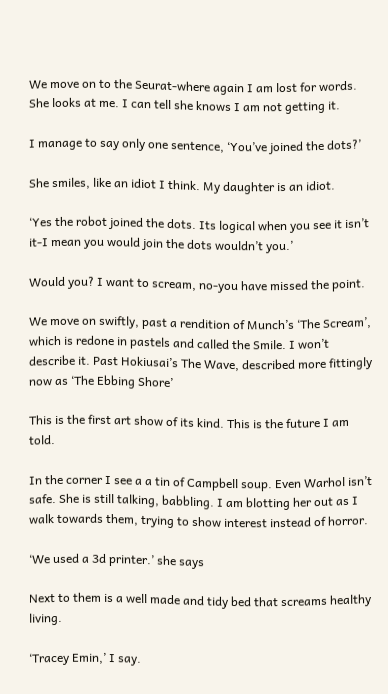We move on to the Seurat-where again I am lost for words. She looks at me. I can tell she knows I am not getting it.

I manage to say only one sentence, ‘You’ve joined the dots?’

She smiles, like an idiot I think. My daughter is an idiot.

‘Yes the robot joined the dots. Its logical when you see it isn’t it-I mean you would join the dots wouldn’t you.’

Would you? I want to scream, no-you have missed the point.

We move on swiftly, past a rendition of Munch’s ‘The Scream’, which is redone in pastels and called the Smile. I won’t describe it. Past Hokiusai’s The Wave, described more fittingly now as ‘The Ebbing Shore’

This is the first art show of its kind. This is the future I am told.

In the corner I see a a tin of Campbell soup. Even Warhol isn’t safe. She is still talking, babbling. I am blotting her out as I walk towards them, trying to show interest instead of horror.

‘We used a 3d printer.’ she says

Next to them is a well made and tidy bed that screams healthy living.

‘Tracey Emin,’ I say.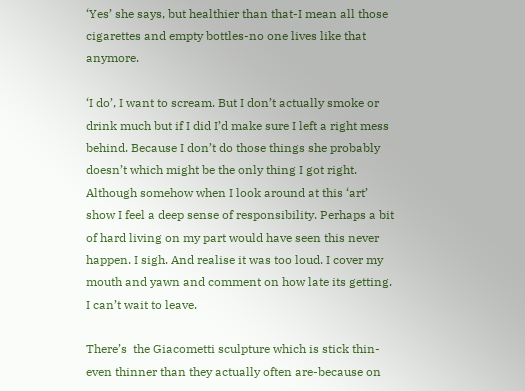‘Yes’ she says, but healthier than that-I mean all those cigarettes and empty bottles-no one lives like that anymore.

‘I do’, I want to scream. But I don’t actually smoke or drink much but if I did I’d make sure I left a right mess behind. Because I don’t do those things she probably doesn’t which might be the only thing I got right. Although somehow when I look around at this ‘art’ show I feel a deep sense of responsibility. Perhaps a bit of hard living on my part would have seen this never happen. I sigh. And realise it was too loud. I cover my mouth and yawn and comment on how late its getting. I can’t wait to leave.

There’s  the Giacometti sculpture which is stick thin-even thinner than they actually often are-because on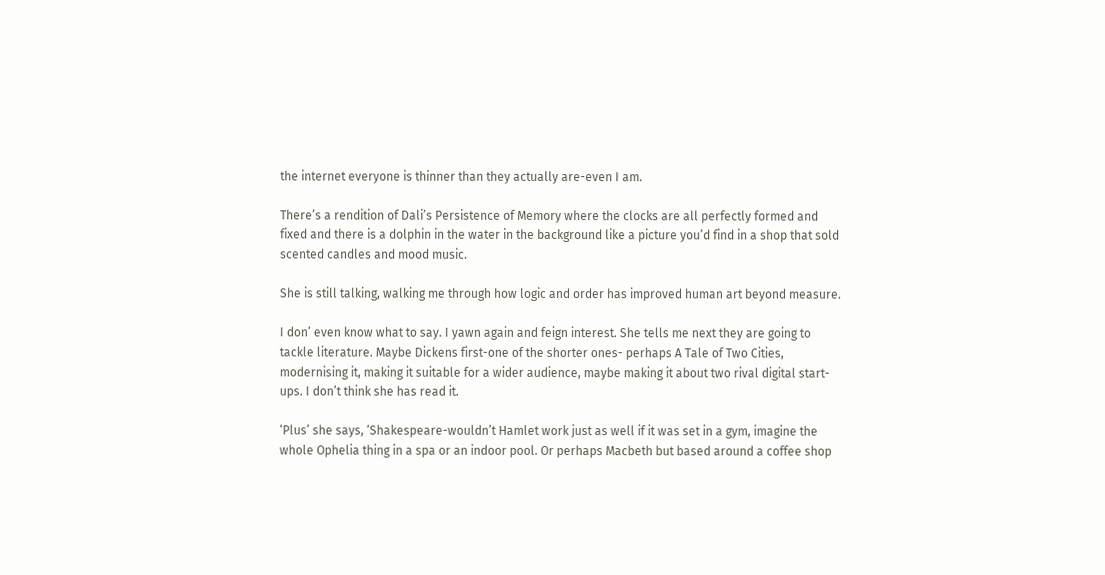the internet everyone is thinner than they actually are-even I am.

There’s a rendition of Dali’s Persistence of Memory where the clocks are all perfectly formed and fixed and there is a dolphin in the water in the background like a picture you’d find in a shop that sold scented candles and mood music.

She is still talking, walking me through how logic and order has improved human art beyond measure.

I don’ even know what to say. I yawn again and feign interest. She tells me next they are going to tackle literature. Maybe Dickens first-one of the shorter ones- perhaps A Tale of Two Cities, modernising it, making it suitable for a wider audience, maybe making it about two rival digital start-ups. I don’t think she has read it.

‘Plus’ she says, ‘Shakespeare-wouldn’t Hamlet work just as well if it was set in a gym, imagine the whole Ophelia thing in a spa or an indoor pool. Or perhaps Macbeth but based around a coffee shop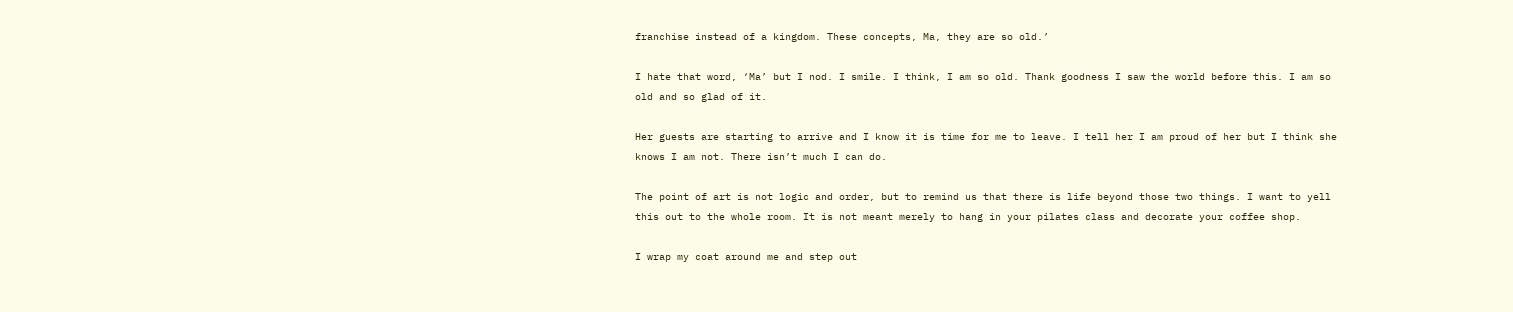franchise instead of a kingdom. These concepts, Ma, they are so old.’

I hate that word, ‘Ma’ but I nod. I smile. I think, I am so old. Thank goodness I saw the world before this. I am so old and so glad of it.

Her guests are starting to arrive and I know it is time for me to leave. I tell her I am proud of her but I think she knows I am not. There isn’t much I can do.

The point of art is not logic and order, but to remind us that there is life beyond those two things. I want to yell this out to the whole room. It is not meant merely to hang in your pilates class and decorate your coffee shop.

I wrap my coat around me and step out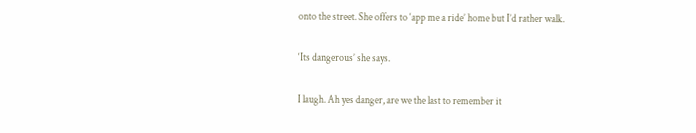onto the street. She offers to ‘app me a ride’ home but I’d rather walk.

‘Its dangerous’ she says.

I laugh. Ah yes danger, are we the last to remember it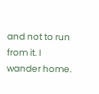and not to run from it. I wander home.